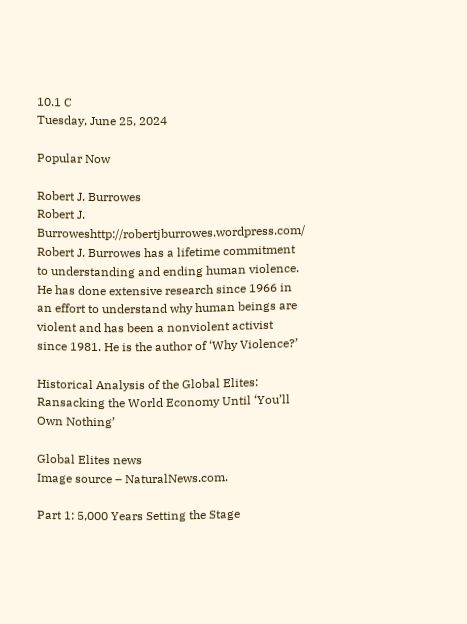10.1 C
Tuesday, June 25, 2024

Popular Now

Robert J. Burrowes
Robert J. Burroweshttp://robertjburrowes.wordpress.com/
Robert J. Burrowes has a lifetime commitment to understanding and ending human violence. He has done extensive research since 1966 in an effort to understand why human beings are violent and has been a nonviolent activist since 1981. He is the author of ‘Why Violence?’

Historical Analysis of the Global Elites: Ransacking the World Economy Until ‘You’ll Own Nothing’

Global Elites news
Image source – NaturalNews.com.

Part 1: 5,000 Years Setting the Stage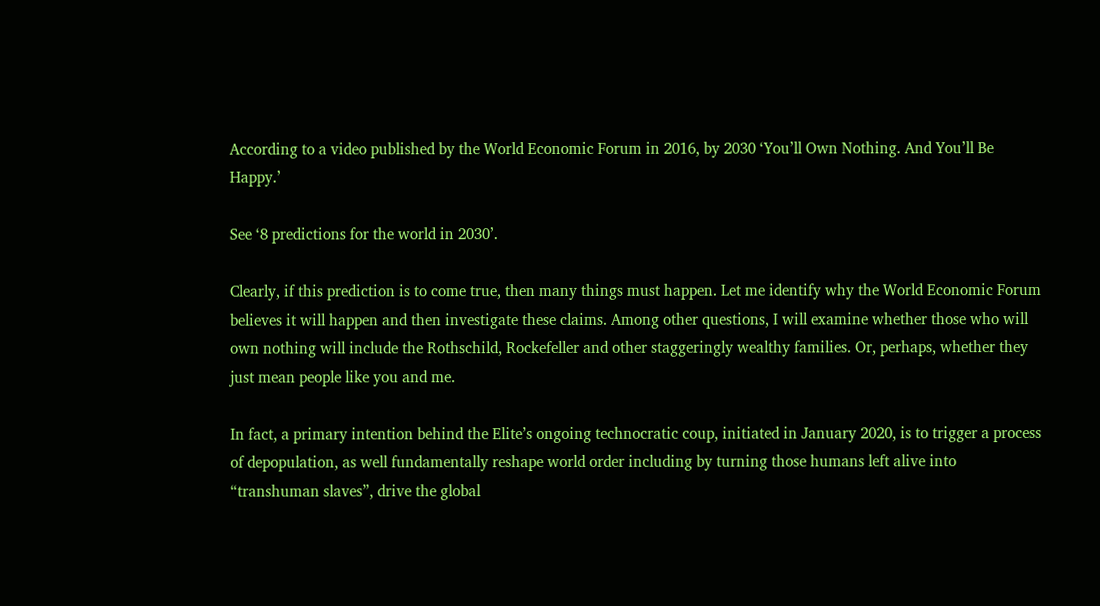According to a video published by the World Economic Forum in 2016, by 2030 ‘You’ll Own Nothing. And You’ll Be Happy.’

See ‘8 predictions for the world in 2030’.

Clearly, if this prediction is to come true, then many things must happen. Let me identify why the World Economic Forum believes it will happen and then investigate these claims. Among other questions, I will examine whether those who will own nothing will include the Rothschild, Rockefeller and other staggeringly wealthy families. Or, perhaps, whether they just mean people like you and me.

In fact, a primary intention behind the Elite’s ongoing technocratic coup, initiated in January 2020, is to trigger a process of depopulation, as well fundamentally reshape world order including by turning those humans left alive into “transhuman slaves”, drive the global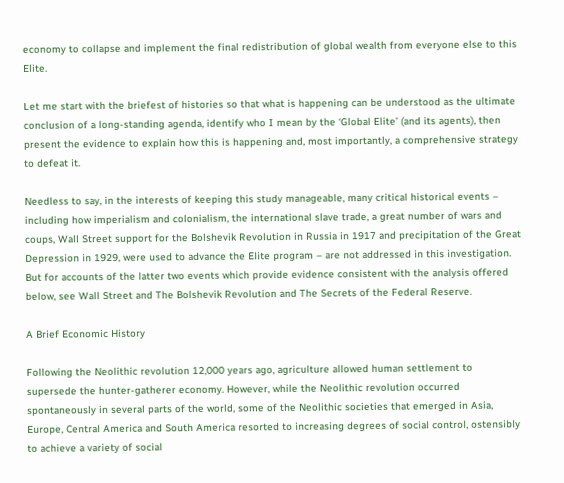economy to collapse and implement the final redistribution of global wealth from everyone else to this Elite.

Let me start with the briefest of histories so that what is happening can be understood as the ultimate conclusion of a long-standing agenda, identify who I mean by the ‘Global Elite’ (and its agents), then present the evidence to explain how this is happening and, most importantly, a comprehensive strategy to defeat it.

Needless to say, in the interests of keeping this study manageable, many critical historical events – including how imperialism and colonialism, the international slave trade, a great number of wars and coups, Wall Street support for the Bolshevik Revolution in Russia in 1917 and precipitation of the Great Depression in 1929, were used to advance the Elite program – are not addressed in this investigation. But for accounts of the latter two events which provide evidence consistent with the analysis offered below, see Wall Street and The Bolshevik Revolution and The Secrets of the Federal Reserve.

A Brief Economic History

Following the Neolithic revolution 12,000 years ago, agriculture allowed human settlement to supersede the hunter-gatherer economy. However, while the Neolithic revolution occurred spontaneously in several parts of the world, some of the Neolithic societies that emerged in Asia, Europe, Central America and South America resorted to increasing degrees of social control, ostensibly to achieve a variety of social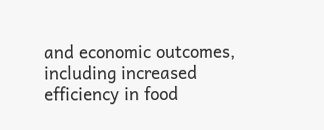and economic outcomes, including increased efficiency in food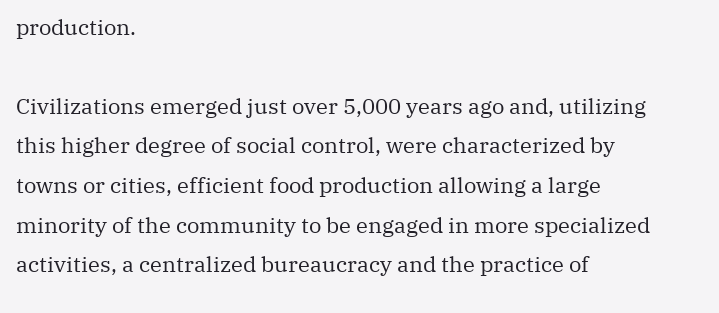production.

Civilizations emerged just over 5,000 years ago and, utilizing this higher degree of social control, were characterized by towns or cities, efficient food production allowing a large minority of the community to be engaged in more specialized activities, a centralized bureaucracy and the practice of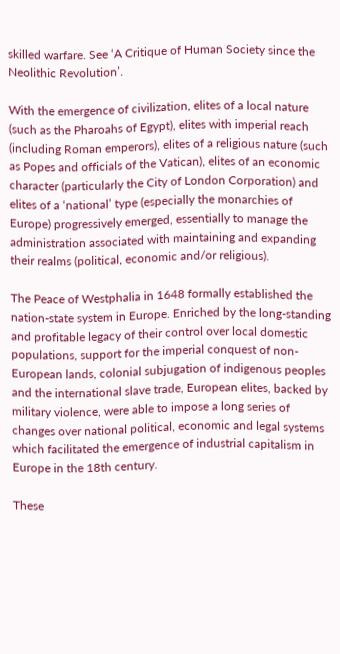skilled warfare. See ‘A Critique of Human Society since the Neolithic Revolution’.

With the emergence of civilization, elites of a local nature (such as the Pharoahs of Egypt), elites with imperial reach (including Roman emperors), elites of a religious nature (such as Popes and officials of the Vatican), elites of an economic character (particularly the City of London Corporation) and elites of a ‘national’ type (especially the monarchies of Europe) progressively emerged, essentially to manage the administration associated with maintaining and expanding their realms (political, economic and/or religious).

The Peace of Westphalia in 1648 formally established the nation-state system in Europe. Enriched by the long-standing and profitable legacy of their control over local domestic populations, support for the imperial conquest of non-European lands, colonial subjugation of indigenous peoples and the international slave trade, European elites, backed by military violence, were able to impose a long series of changes over national political, economic and legal systems which facilitated the emergence of industrial capitalism in Europe in the 18th century.

These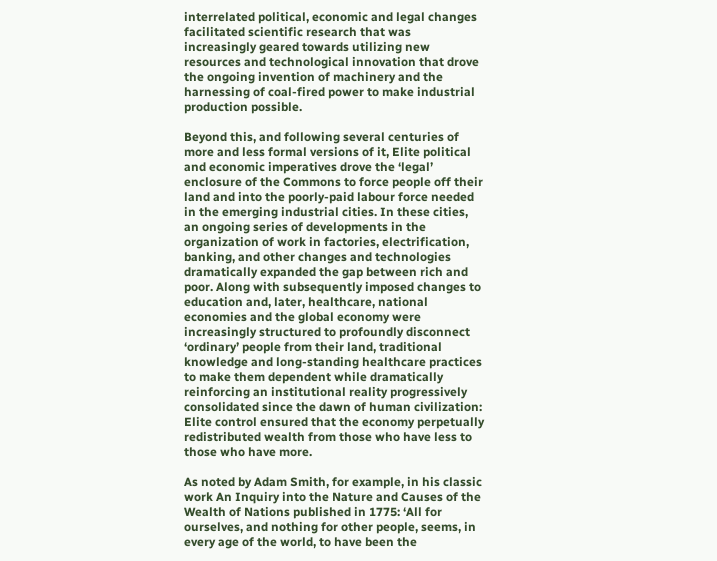interrelated political, economic and legal changes facilitated scientific research that was increasingly geared towards utilizing new resources and technological innovation that drove the ongoing invention of machinery and the harnessing of coal-fired power to make industrial production possible.

Beyond this, and following several centuries of more and less formal versions of it, Elite political and economic imperatives drove the ‘legal’ enclosure of the Commons to force people off their land and into the poorly-paid labour force needed in the emerging industrial cities. In these cities, an ongoing series of developments in the organization of work in factories, electrification, banking, and other changes and technologies dramatically expanded the gap between rich and poor. Along with subsequently imposed changes to education and, later, healthcare, national economies and the global economy were increasingly structured to profoundly disconnect ‘ordinary’ people from their land, traditional knowledge and long-standing healthcare practices to make them dependent while dramatically reinforcing an institutional reality progressively consolidated since the dawn of human civilization: Elite control ensured that the economy perpetually redistributed wealth from those who have less to those who have more.

As noted by Adam Smith, for example, in his classic work An Inquiry into the Nature and Causes of the Wealth of Nations published in 1775: ‘All for ourselves, and nothing for other people, seems, in every age of the world, to have been the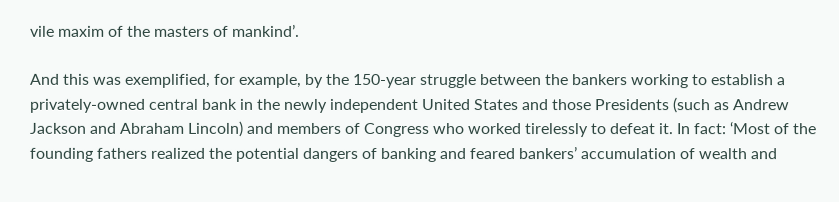vile maxim of the masters of mankind’.

And this was exemplified, for example, by the 150-year struggle between the bankers working to establish a privately-owned central bank in the newly independent United States and those Presidents (such as Andrew Jackson and Abraham Lincoln) and members of Congress who worked tirelessly to defeat it. In fact: ‘Most of the founding fathers realized the potential dangers of banking and feared bankers’ accumulation of wealth and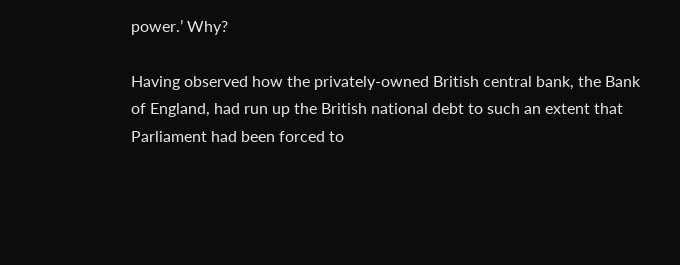power.’ Why?

Having observed how the privately-owned British central bank, the Bank of England, had run up the British national debt to such an extent that Parliament had been forced to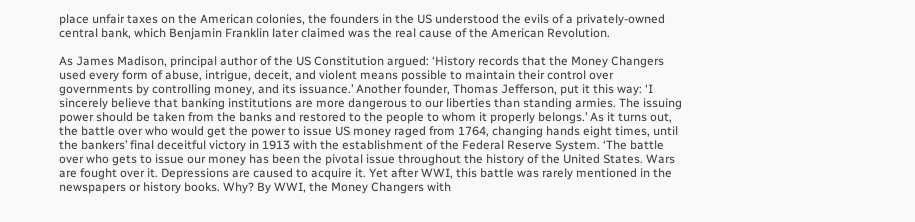place unfair taxes on the American colonies, the founders in the US understood the evils of a privately-owned central bank, which Benjamin Franklin later claimed was the real cause of the American Revolution.

As James Madison, principal author of the US Constitution argued: ‘History records that the Money Changers used every form of abuse, intrigue, deceit, and violent means possible to maintain their control over governments by controlling money, and its issuance.’ Another founder, Thomas Jefferson, put it this way: ‘I sincerely believe that banking institutions are more dangerous to our liberties than standing armies. The issuing power should be taken from the banks and restored to the people to whom it properly belongs.’ As it turns out, the battle over who would get the power to issue US money raged from 1764, changing hands eight times, until the bankers’ final deceitful victory in 1913 with the establishment of the Federal Reserve System. ‘The battle over who gets to issue our money has been the pivotal issue throughout the history of the United States. Wars are fought over it. Depressions are caused to acquire it. Yet after WWI, this battle was rarely mentioned in the newspapers or history books. Why? By WWI, the Money Changers with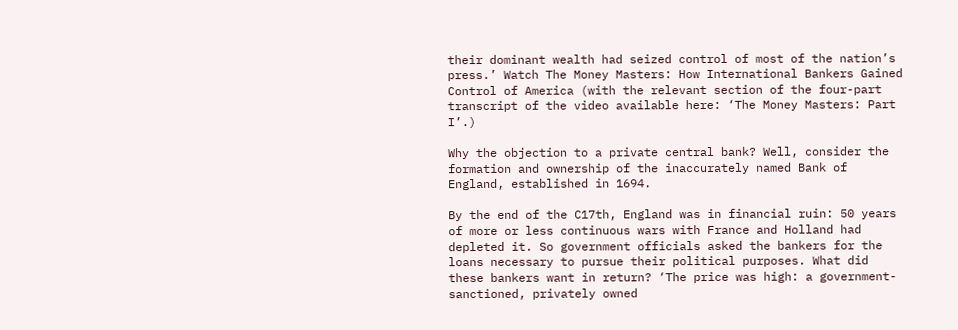their dominant wealth had seized control of most of the nation’s press.’ Watch The Money Masters: How International Bankers Gained Control of America (with the relevant section of the four-part transcript of the video available here: ‘The Money Masters: Part I’.)

Why the objection to a private central bank? Well, consider the formation and ownership of the inaccurately named Bank of England, established in 1694.

By the end of the C17th, England was in financial ruin: 50 years of more or less continuous wars with France and Holland had depleted it. So government officials asked the bankers for the loans necessary to pursue their political purposes. What did these bankers want in return? ‘The price was high: a government-sanctioned, privately owned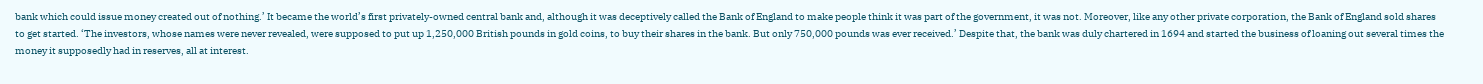bank which could issue money created out of nothing.’ It became the world’s first privately-owned central bank and, although it was deceptively called the Bank of England to make people think it was part of the government, it was not. Moreover, like any other private corporation, the Bank of England sold shares to get started. ‘The investors, whose names were never revealed, were supposed to put up 1,250,000 British pounds in gold coins, to buy their shares in the bank. But only 750,000 pounds was ever received.’ Despite that, the bank was duly chartered in 1694 and started the business of loaning out several times the money it supposedly had in reserves, all at interest.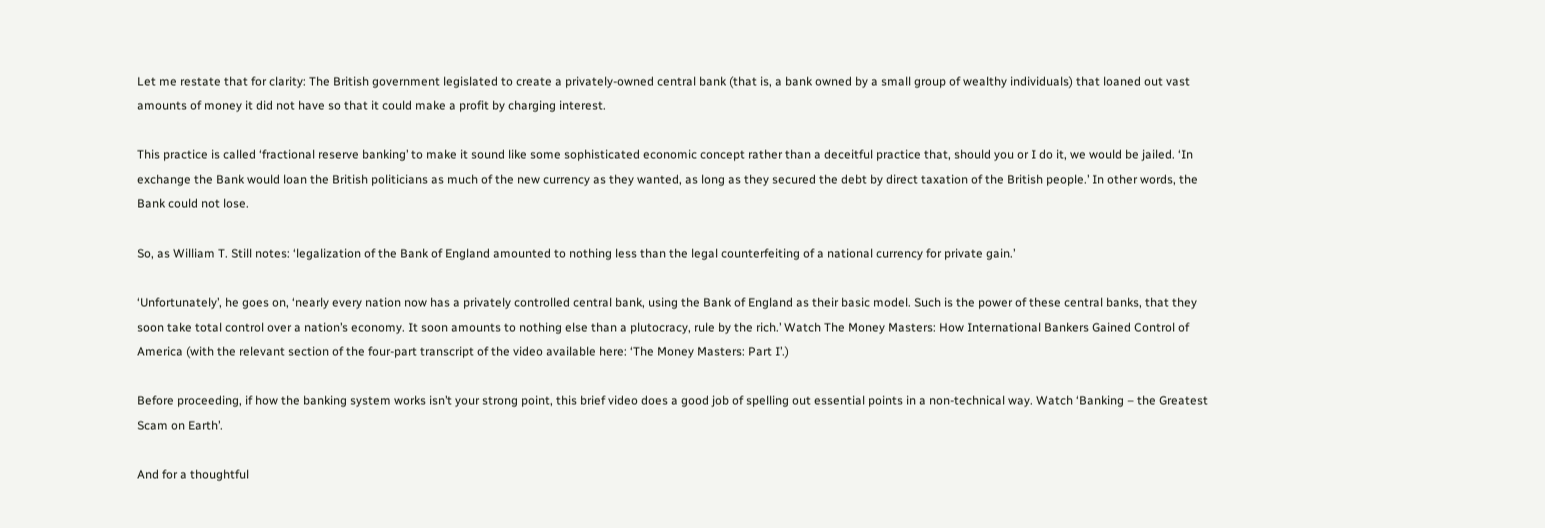Let me restate that for clarity: The British government legislated to create a privately-owned central bank (that is, a bank owned by a small group of wealthy individuals) that loaned out vast amounts of money it did not have so that it could make a profit by charging interest.

This practice is called ‘fractional reserve banking’ to make it sound like some sophisticated economic concept rather than a deceitful practice that, should you or I do it, we would be jailed. ‘In exchange the Bank would loan the British politicians as much of the new currency as they wanted, as long as they secured the debt by direct taxation of the British people.’ In other words, the Bank could not lose.

So, as William T. Still notes: ‘legalization of the Bank of England amounted to nothing less than the legal counterfeiting of a national currency for private gain.’

‘Unfortunately’, he goes on, ‘nearly every nation now has a privately controlled central bank, using the Bank of England as their basic model. Such is the power of these central banks, that they soon take total control over a nation’s economy. It soon amounts to nothing else than a plutocracy, rule by the rich.’ Watch The Money Masters: How International Bankers Gained Control of America (with the relevant section of the four-part transcript of the video available here: ‘The Money Masters: Part I’.)

Before proceeding, if how the banking system works isn’t your strong point, this brief video does a good job of spelling out essential points in a non-technical way. Watch ‘Banking – the Greatest Scam on Earth’.

And for a thoughtful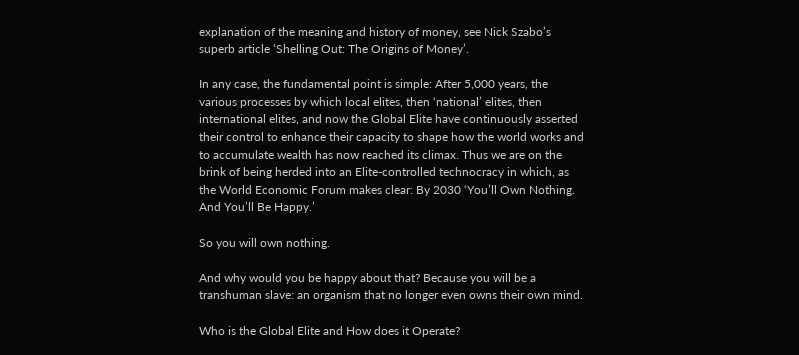explanation of the meaning and history of money, see Nick Szabo’s superb article ‘Shelling Out: The Origins of Money’.

In any case, the fundamental point is simple: After 5,000 years, the various processes by which local elites, then ‘national’ elites, then international elites, and now the Global Elite have continuously asserted their control to enhance their capacity to shape how the world works and to accumulate wealth has now reached its climax. Thus we are on the brink of being herded into an Elite-controlled technocracy in which, as the World Economic Forum makes clear: By 2030 ‘You’ll Own Nothing. And You’ll Be Happy.’

So you will own nothing.

And why would you be happy about that? Because you will be a transhuman slave: an organism that no longer even owns their own mind.

Who is the Global Elite and How does it Operate?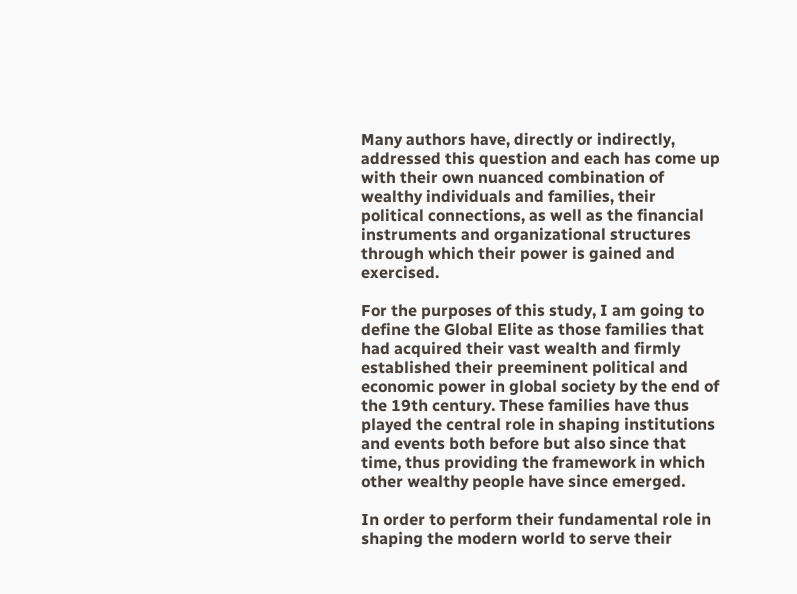Many authors have, directly or indirectly, addressed this question and each has come up with their own nuanced combination of wealthy individuals and families, their political connections, as well as the financial instruments and organizational structures through which their power is gained and exercised.

For the purposes of this study, I am going to define the Global Elite as those families that had acquired their vast wealth and firmly established their preeminent political and economic power in global society by the end of the 19th century. These families have thus played the central role in shaping institutions and events both before but also since that time, thus providing the framework in which other wealthy people have since emerged.

In order to perform their fundamental role in shaping the modern world to serve their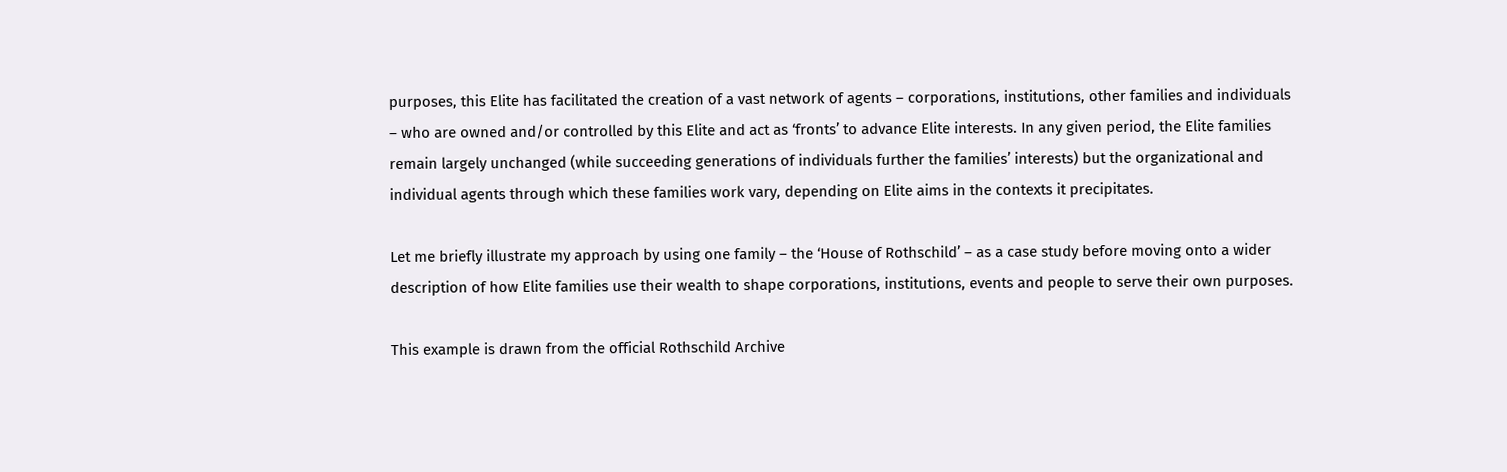purposes, this Elite has facilitated the creation of a vast network of agents – corporations, institutions, other families and individuals – who are owned and/or controlled by this Elite and act as ‘fronts’ to advance Elite interests. In any given period, the Elite families remain largely unchanged (while succeeding generations of individuals further the families’ interests) but the organizational and individual agents through which these families work vary, depending on Elite aims in the contexts it precipitates.

Let me briefly illustrate my approach by using one family – the ‘House of Rothschild’ – as a case study before moving onto a wider description of how Elite families use their wealth to shape corporations, institutions, events and people to serve their own purposes.

This example is drawn from the official Rothschild Archive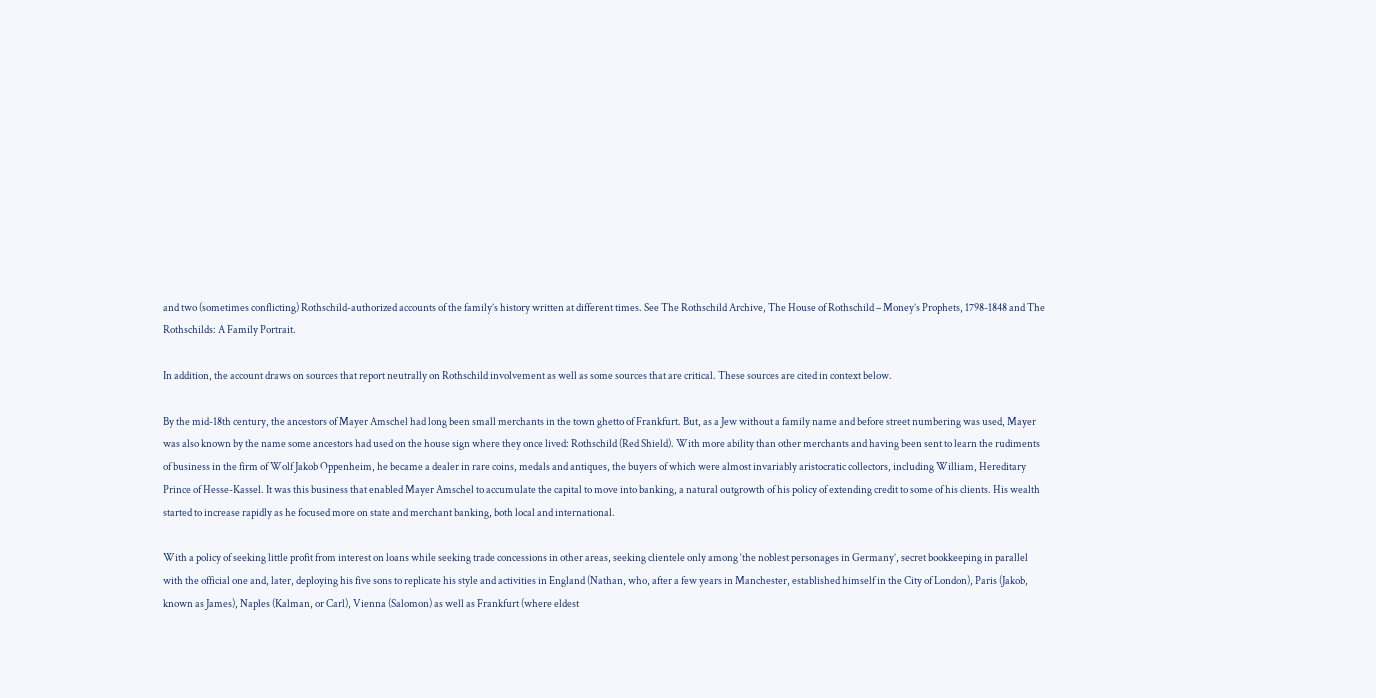and two (sometimes conflicting) Rothschild-authorized accounts of the family’s history written at different times. See The Rothschild Archive, The House of Rothschild – Money’s Prophets, 1798-1848 and The Rothschilds: A Family Portrait.

In addition, the account draws on sources that report neutrally on Rothschild involvement as well as some sources that are critical. These sources are cited in context below.

By the mid-18th century, the ancestors of Mayer Amschel had long been small merchants in the town ghetto of Frankfurt. But, as a Jew without a family name and before street numbering was used, Mayer was also known by the name some ancestors had used on the house sign where they once lived: Rothschild (Red Shield). With more ability than other merchants and having been sent to learn the rudiments of business in the firm of Wolf Jakob Oppenheim, he became a dealer in rare coins, medals and antiques, the buyers of which were almost invariably aristocratic collectors, including William, Hereditary Prince of Hesse-Kassel. It was this business that enabled Mayer Amschel to accumulate the capital to move into banking, a natural outgrowth of his policy of extending credit to some of his clients. His wealth started to increase rapidly as he focused more on state and merchant banking, both local and international.

With a policy of seeking little profit from interest on loans while seeking trade concessions in other areas, seeking clientele only among ‘the noblest personages in Germany’, secret bookkeeping in parallel with the official one and, later, deploying his five sons to replicate his style and activities in England (Nathan, who, after a few years in Manchester, established himself in the City of London), Paris (Jakob, known as James), Naples (Kalman, or Carl), Vienna (Salomon) as well as Frankfurt (where eldest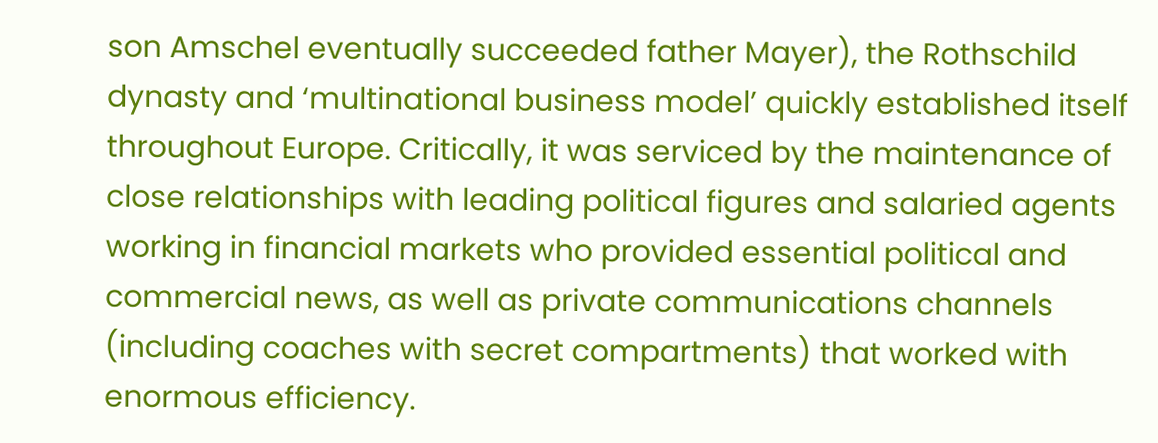son Amschel eventually succeeded father Mayer), the Rothschild dynasty and ‘multinational business model’ quickly established itself throughout Europe. Critically, it was serviced by the maintenance of close relationships with leading political figures and salaried agents working in financial markets who provided essential political and commercial news, as well as private communications channels (including coaches with secret compartments) that worked with enormous efficiency.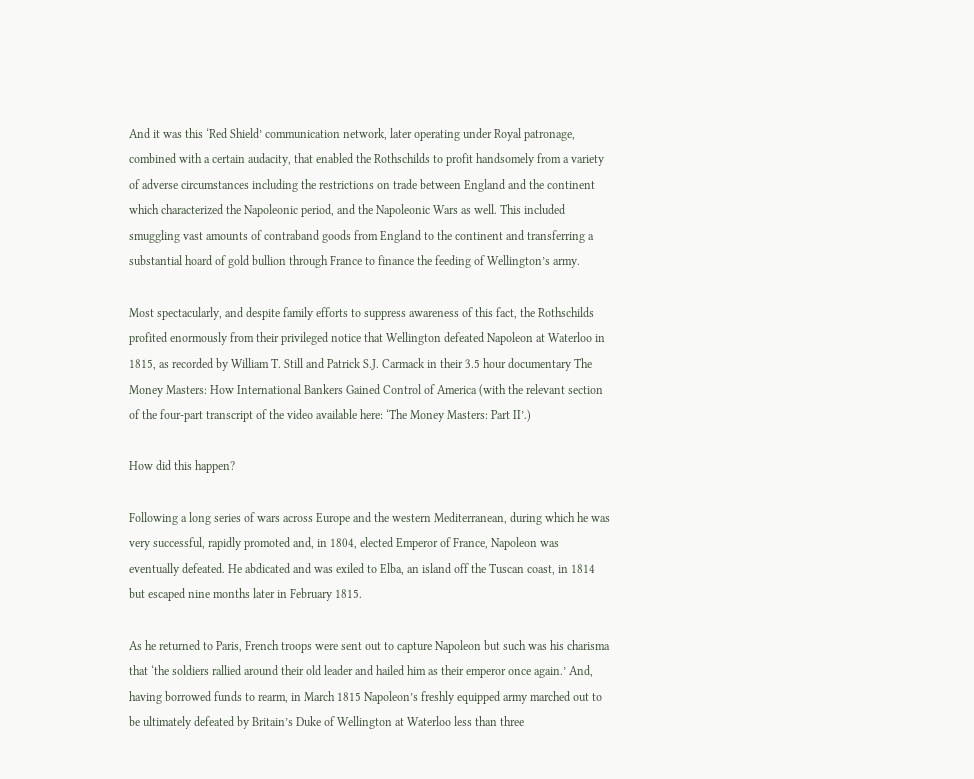And it was this ‘Red Shield’ communication network, later operating under Royal patronage, combined with a certain audacity, that enabled the Rothschilds to profit handsomely from a variety of adverse circumstances including the restrictions on trade between England and the continent which characterized the Napoleonic period, and the Napoleonic Wars as well. This included smuggling vast amounts of contraband goods from England to the continent and transferring a substantial hoard of gold bullion through France to finance the feeding of Wellington’s army.

Most spectacularly, and despite family efforts to suppress awareness of this fact, the Rothschilds profited enormously from their privileged notice that Wellington defeated Napoleon at Waterloo in 1815, as recorded by William T. Still and Patrick S.J. Carmack in their 3.5 hour documentary The Money Masters: How International Bankers Gained Control of America (with the relevant section of the four-part transcript of the video available here: ‘The Money Masters: Part II’.)

How did this happen?

Following a long series of wars across Europe and the western Mediterranean, during which he was very successful, rapidly promoted and, in 1804, elected Emperor of France, Napoleon was eventually defeated. He abdicated and was exiled to Elba, an island off the Tuscan coast, in 1814 but escaped nine months later in February 1815.

As he returned to Paris, French troops were sent out to capture Napoleon but such was his charisma that ‘the soldiers rallied around their old leader and hailed him as their emperor once again.’ And, having borrowed funds to rearm, in March 1815 Napoleon’s freshly equipped army marched out to be ultimately defeated by Britain’s Duke of Wellington at Waterloo less than three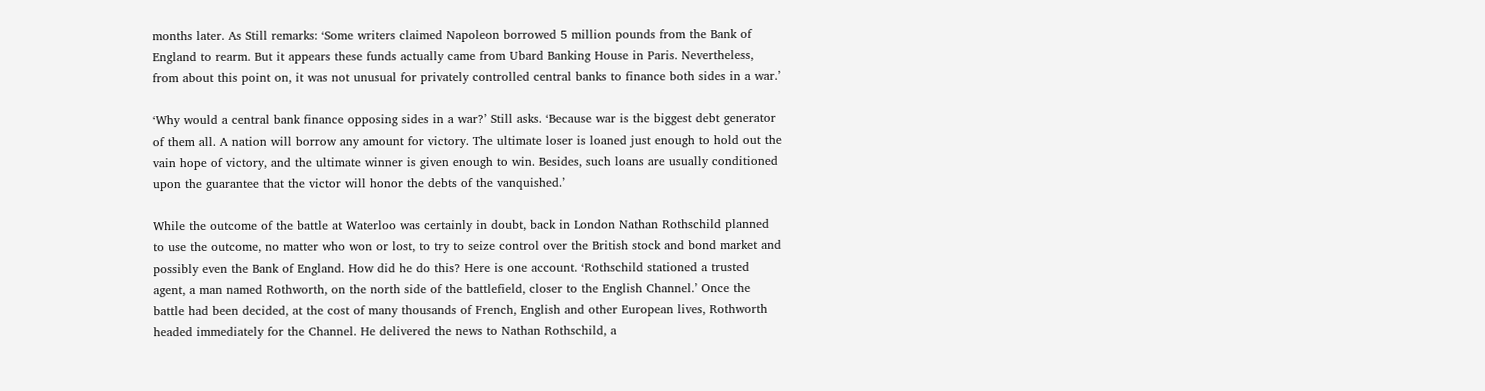months later. As Still remarks: ‘Some writers claimed Napoleon borrowed 5 million pounds from the Bank of England to rearm. But it appears these funds actually came from Ubard Banking House in Paris. Nevertheless, from about this point on, it was not unusual for privately controlled central banks to finance both sides in a war.’

‘Why would a central bank finance opposing sides in a war?’ Still asks. ‘Because war is the biggest debt generator of them all. A nation will borrow any amount for victory. The ultimate loser is loaned just enough to hold out the vain hope of victory, and the ultimate winner is given enough to win. Besides, such loans are usually conditioned upon the guarantee that the victor will honor the debts of the vanquished.’

While the outcome of the battle at Waterloo was certainly in doubt, back in London Nathan Rothschild planned to use the outcome, no matter who won or lost, to try to seize control over the British stock and bond market and possibly even the Bank of England. How did he do this? Here is one account. ‘Rothschild stationed a trusted agent, a man named Rothworth, on the north side of the battlefield, closer to the English Channel.’ Once the battle had been decided, at the cost of many thousands of French, English and other European lives, Rothworth headed immediately for the Channel. He delivered the news to Nathan Rothschild, a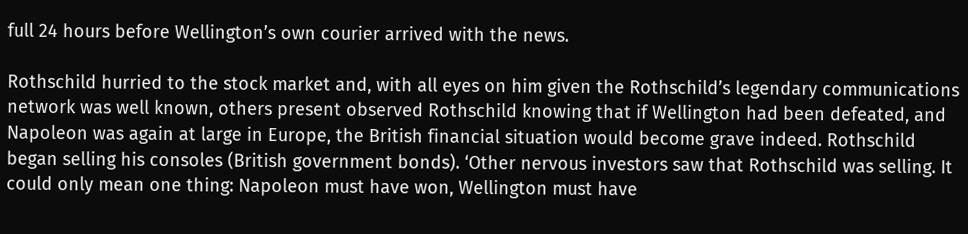full 24 hours before Wellington’s own courier arrived with the news.

Rothschild hurried to the stock market and, with all eyes on him given the Rothschild’s legendary communications network was well known, others present observed Rothschild knowing that if Wellington had been defeated, and Napoleon was again at large in Europe, the British financial situation would become grave indeed. Rothschild began selling his consoles (British government bonds). ‘Other nervous investors saw that Rothschild was selling. It could only mean one thing: Napoleon must have won, Wellington must have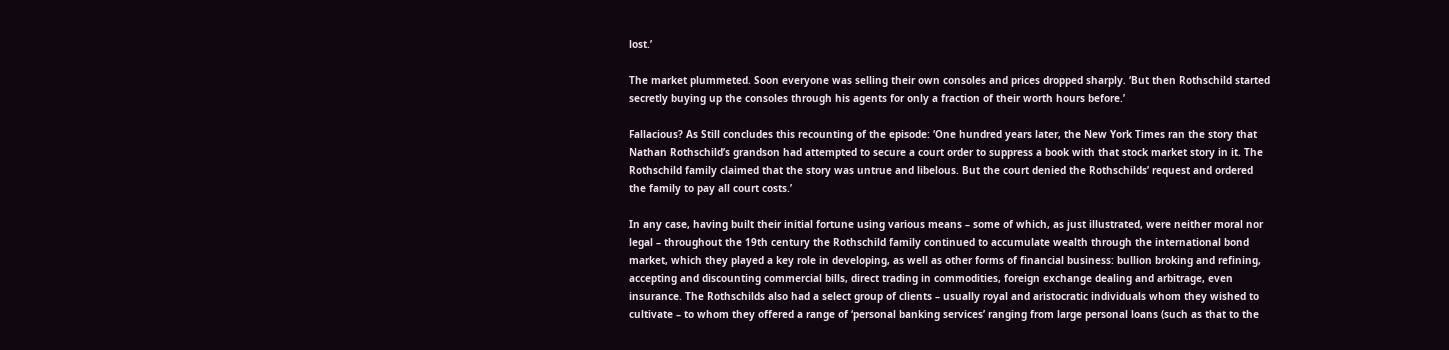lost.’

The market plummeted. Soon everyone was selling their own consoles and prices dropped sharply. ‘But then Rothschild started secretly buying up the consoles through his agents for only a fraction of their worth hours before.’

Fallacious? As Still concludes this recounting of the episode: ‘One hundred years later, the New York Times ran the story that Nathan Rothschild’s grandson had attempted to secure a court order to suppress a book with that stock market story in it. The Rothschild family claimed that the story was untrue and libelous. But the court denied the Rothschilds’ request and ordered the family to pay all court costs.’

In any case, having built their initial fortune using various means – some of which, as just illustrated, were neither moral nor legal – throughout the 19th century the Rothschild family continued to accumulate wealth through the international bond market, which they played a key role in developing, as well as other forms of financial business: bullion broking and refining, accepting and discounting commercial bills, direct trading in commodities, foreign exchange dealing and arbitrage, even insurance. The Rothschilds also had a select group of clients – usually royal and aristocratic individuals whom they wished to cultivate – to whom they offered a range of ‘personal banking services’ ranging from large personal loans (such as that to the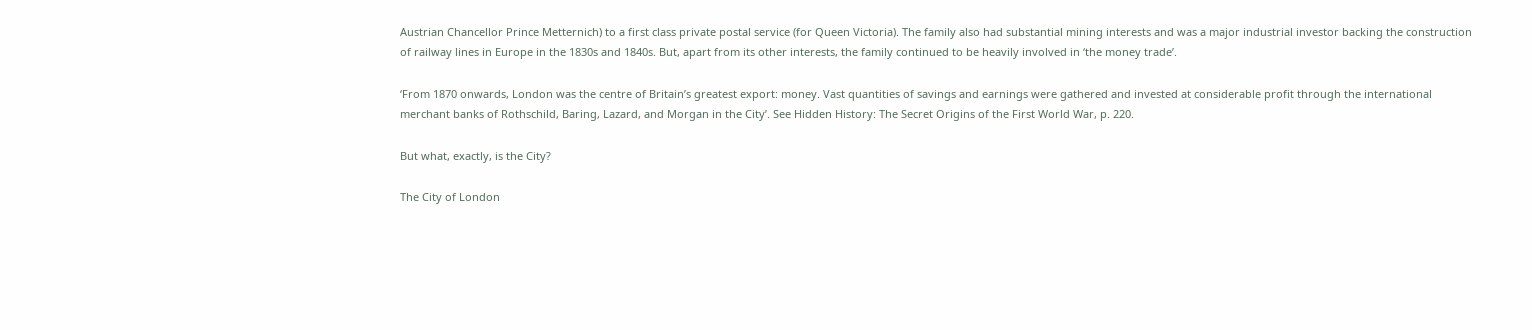Austrian Chancellor Prince Metternich) to a first class private postal service (for Queen Victoria). The family also had substantial mining interests and was a major industrial investor backing the construction of railway lines in Europe in the 1830s and 1840s. But, apart from its other interests, the family continued to be heavily involved in ‘the money trade’.

‘From 1870 onwards, London was the centre of Britain’s greatest export: money. Vast quantities of savings and earnings were gathered and invested at considerable profit through the international merchant banks of Rothschild, Baring, Lazard, and Morgan in the City’. See Hidden History: The Secret Origins of the First World War, p. 220.

But what, exactly, is the City?

The City of London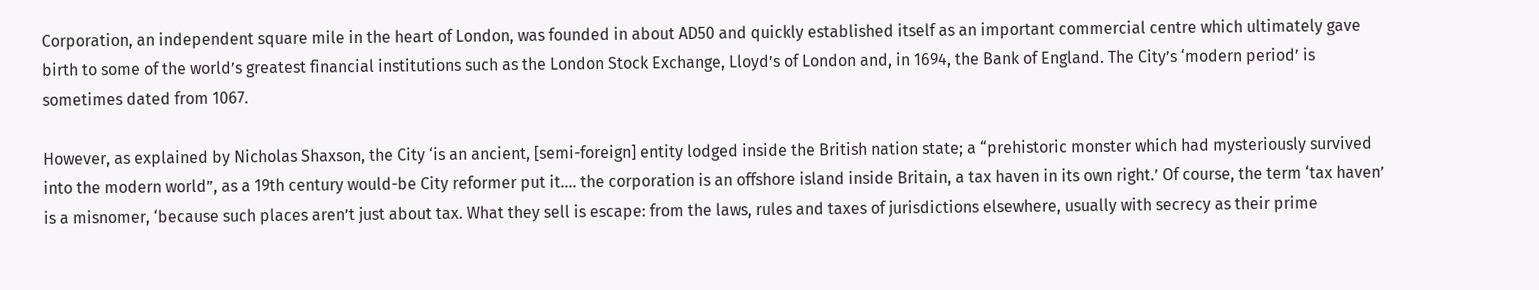Corporation, an independent square mile in the heart of London, was founded in about AD50 and quickly established itself as an important commercial centre which ultimately gave birth to some of the world’s greatest financial institutions such as the London Stock Exchange, Lloyd’s of London and, in 1694, the Bank of England. The City’s ‘modern period’ is sometimes dated from 1067.

However, as explained by Nicholas Shaxson, the City ‘is an ancient, [semi-foreign] entity lodged inside the British nation state; a “prehistoric monster which had mysteriously survived into the modern world”, as a 19th century would-be City reformer put it…. the corporation is an offshore island inside Britain, a tax haven in its own right.’ Of course, the term ‘tax haven’ is a misnomer, ‘because such places aren’t just about tax. What they sell is escape: from the laws, rules and taxes of jurisdictions elsewhere, usually with secrecy as their prime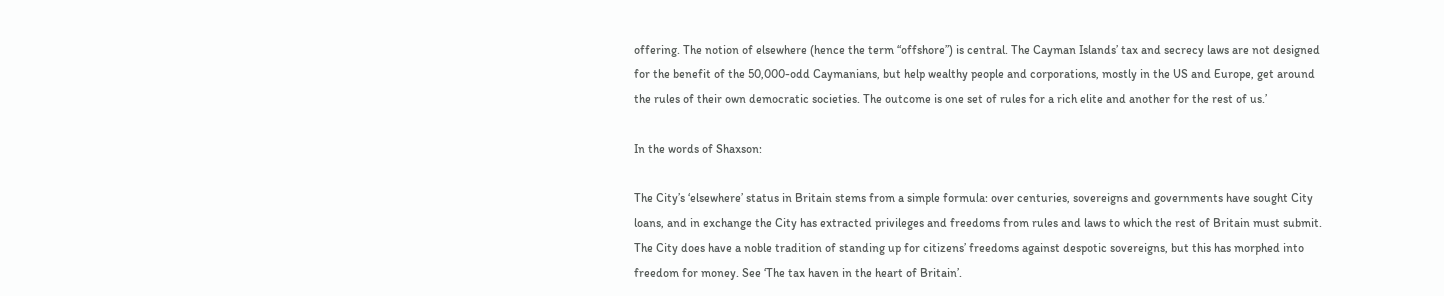offering. The notion of elsewhere (hence the term “offshore”) is central. The Cayman Islands’ tax and secrecy laws are not designed for the benefit of the 50,000-odd Caymanians, but help wealthy people and corporations, mostly in the US and Europe, get around the rules of their own democratic societies. The outcome is one set of rules for a rich elite and another for the rest of us.’

In the words of Shaxson:

The City’s ‘elsewhere’ status in Britain stems from a simple formula: over centuries, sovereigns and governments have sought City loans, and in exchange the City has extracted privileges and freedoms from rules and laws to which the rest of Britain must submit. The City does have a noble tradition of standing up for citizens’ freedoms against despotic sovereigns, but this has morphed into freedom for money. See ‘The tax haven in the heart of Britain’.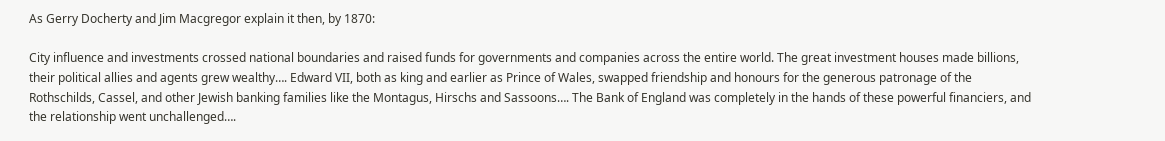As Gerry Docherty and Jim Macgregor explain it then, by 1870:

City influence and investments crossed national boundaries and raised funds for governments and companies across the entire world. The great investment houses made billions, their political allies and agents grew wealthy…. Edward VII, both as king and earlier as Prince of Wales, swapped friendship and honours for the generous patronage of the Rothschilds, Cassel, and other Jewish banking families like the Montagus, Hirschs and Sassoons…. The Bank of England was completely in the hands of these powerful financiers, and the relationship went unchallenged….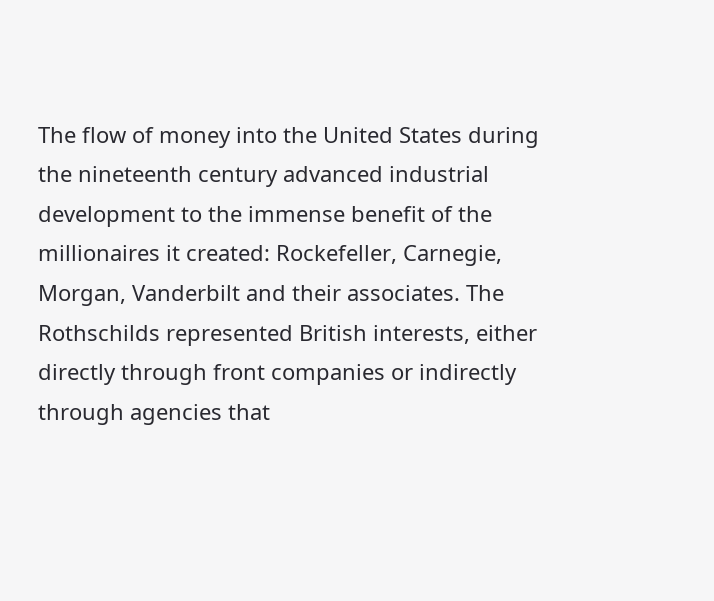The flow of money into the United States during the nineteenth century advanced industrial development to the immense benefit of the millionaires it created: Rockefeller, Carnegie, Morgan, Vanderbilt and their associates. The Rothschilds represented British interests, either directly through front companies or indirectly through agencies that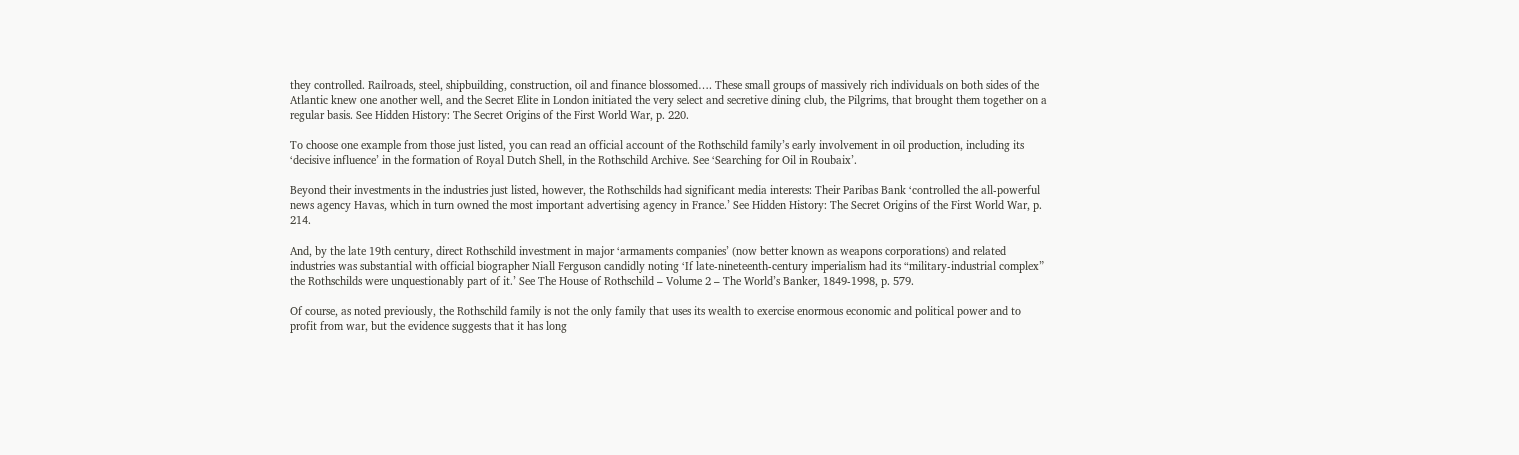they controlled. Railroads, steel, shipbuilding, construction, oil and finance blossomed…. These small groups of massively rich individuals on both sides of the Atlantic knew one another well, and the Secret Elite in London initiated the very select and secretive dining club, the Pilgrims, that brought them together on a regular basis. See Hidden History: The Secret Origins of the First World War, p. 220.

To choose one example from those just listed, you can read an official account of the Rothschild family’s early involvement in oil production, including its ‘decisive influence’ in the formation of Royal Dutch Shell, in the Rothschild Archive. See ‘Searching for Oil in Roubaix’.

Beyond their investments in the industries just listed, however, the Rothschilds had significant media interests: Their Paribas Bank ‘controlled the all-powerful news agency Havas, which in turn owned the most important advertising agency in France.’ See Hidden History: The Secret Origins of the First World War, p. 214.

And, by the late 19th century, direct Rothschild investment in major ‘armaments companies’ (now better known as weapons corporations) and related industries was substantial with official biographer Niall Ferguson candidly noting ‘If late-nineteenth-century imperialism had its “military-industrial complex” the Rothschilds were unquestionably part of it.’ See The House of Rothschild – Volume 2 – The World’s Banker, 1849-1998, p. 579.

Of course, as noted previously, the Rothschild family is not the only family that uses its wealth to exercise enormous economic and political power and to profit from war, but the evidence suggests that it has long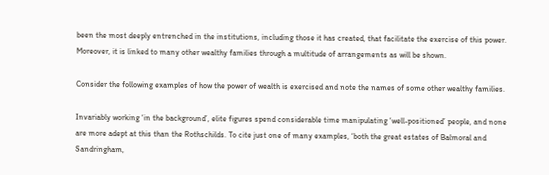been the most deeply entrenched in the institutions, including those it has created, that facilitate the exercise of this power. Moreover, it is linked to many other wealthy families through a multitude of arrangements as will be shown.

Consider the following examples of how the power of wealth is exercised and note the names of some other wealthy families.

Invariably working ‘in the background’, elite figures spend considerable time manipulating ‘well-positioned’ people, and none are more adept at this than the Rothschilds. To cite just one of many examples, ‘both the great estates of Balmoral and Sandringham,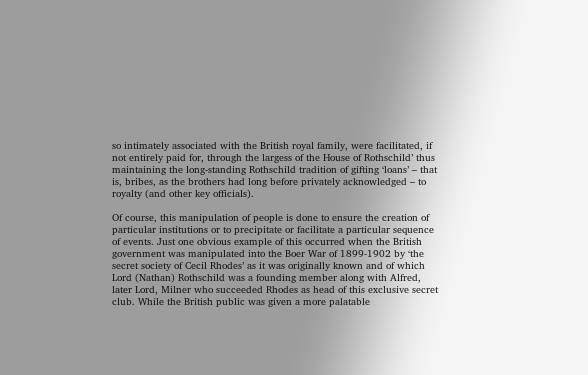so intimately associated with the British royal family, were facilitated, if not entirely paid for, through the largess of the House of Rothschild’ thus maintaining the long-standing Rothschild tradition of gifting ‘loans’ – that is, bribes, as the brothers had long before privately acknowledged – to royalty (and other key officials).

Of course, this manipulation of people is done to ensure the creation of particular institutions or to precipitate or facilitate a particular sequence of events. Just one obvious example of this occurred when the British government was manipulated into the Boer War of 1899-1902 by ‘the secret society of Cecil Rhodes’ as it was originally known and of which Lord (Nathan) Rothschild was a founding member along with Alfred, later Lord, Milner who succeeded Rhodes as head of this exclusive secret club. While the British public was given a more palatable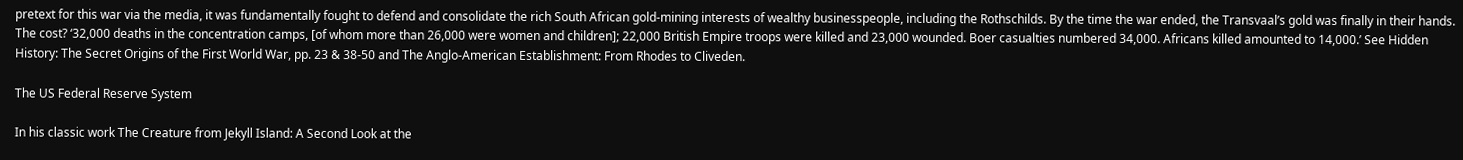pretext for this war via the media, it was fundamentally fought to defend and consolidate the rich South African gold-mining interests of wealthy businesspeople, including the Rothschilds. By the time the war ended, the Transvaal’s gold was finally in their hands. The cost? ‘32,000 deaths in the concentration camps, [of whom more than 26,000 were women and children]; 22,000 British Empire troops were killed and 23,000 wounded. Boer casualties numbered 34,000. Africans killed amounted to 14,000.’ See Hidden History: The Secret Origins of the First World War, pp. 23 & 38-50 and The Anglo-American Establishment: From Rhodes to Cliveden.

The US Federal Reserve System

In his classic work The Creature from Jekyll Island: A Second Look at the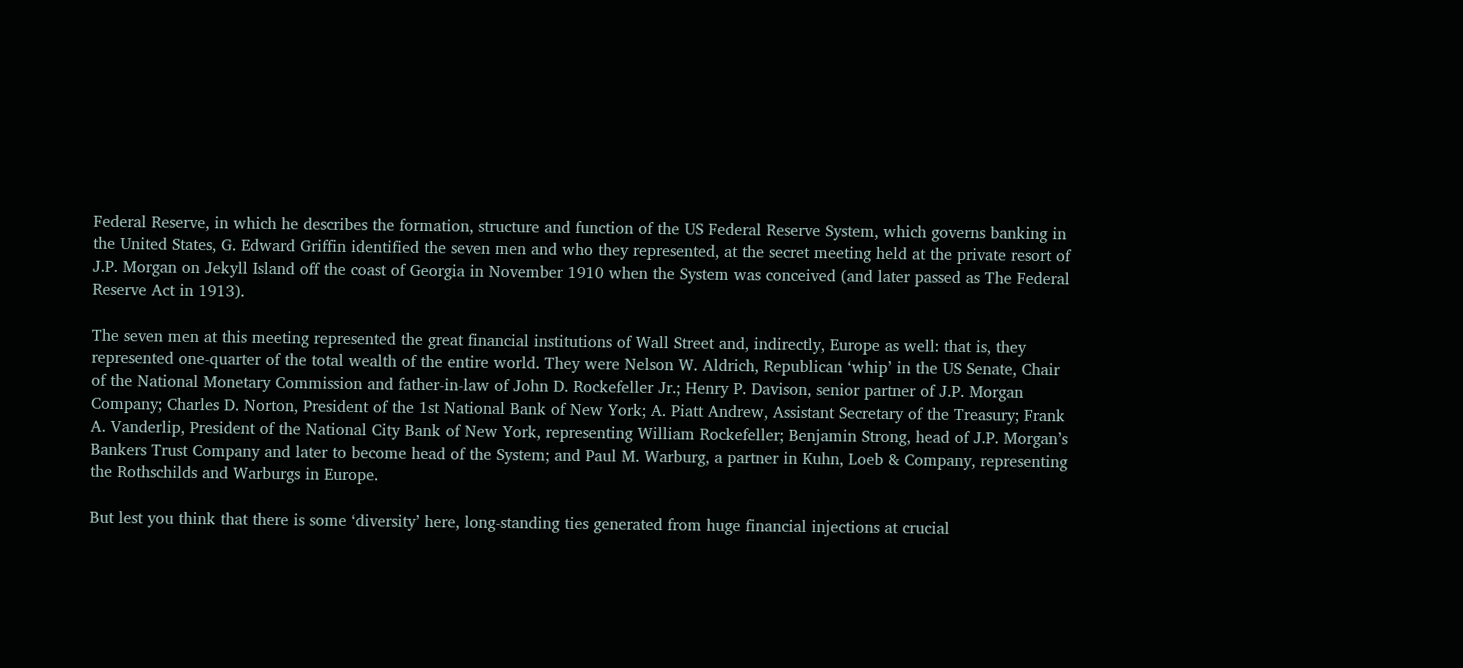Federal Reserve, in which he describes the formation, structure and function of the US Federal Reserve System, which governs banking in the United States, G. Edward Griffin identified the seven men and who they represented, at the secret meeting held at the private resort of J.P. Morgan on Jekyll Island off the coast of Georgia in November 1910 when the System was conceived (and later passed as The Federal Reserve Act in 1913).

The seven men at this meeting represented the great financial institutions of Wall Street and, indirectly, Europe as well: that is, they represented one-quarter of the total wealth of the entire world. They were Nelson W. Aldrich, Republican ‘whip’ in the US Senate, Chair of the National Monetary Commission and father-in-law of John D. Rockefeller Jr.; Henry P. Davison, senior partner of J.P. Morgan Company; Charles D. Norton, President of the 1st National Bank of New York; A. Piatt Andrew, Assistant Secretary of the Treasury; Frank A. Vanderlip, President of the National City Bank of New York, representing William Rockefeller; Benjamin Strong, head of J.P. Morgan’s Bankers Trust Company and later to become head of the System; and Paul M. Warburg, a partner in Kuhn, Loeb & Company, representing the Rothschilds and Warburgs in Europe.

But lest you think that there is some ‘diversity’ here, long-standing ties generated from huge financial injections at crucial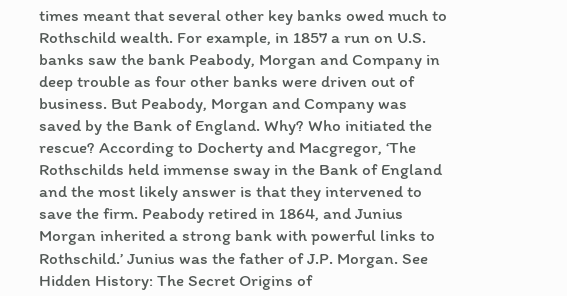times meant that several other key banks owed much to Rothschild wealth. For example, in 1857 a run on U.S. banks saw the bank Peabody, Morgan and Company in deep trouble as four other banks were driven out of business. But Peabody, Morgan and Company was saved by the Bank of England. Why? Who initiated the rescue? According to Docherty and Macgregor, ‘The Rothschilds held immense sway in the Bank of England and the most likely answer is that they intervened to save the firm. Peabody retired in 1864, and Junius Morgan inherited a strong bank with powerful links to Rothschild.’ Junius was the father of J.P. Morgan. See Hidden History: The Secret Origins of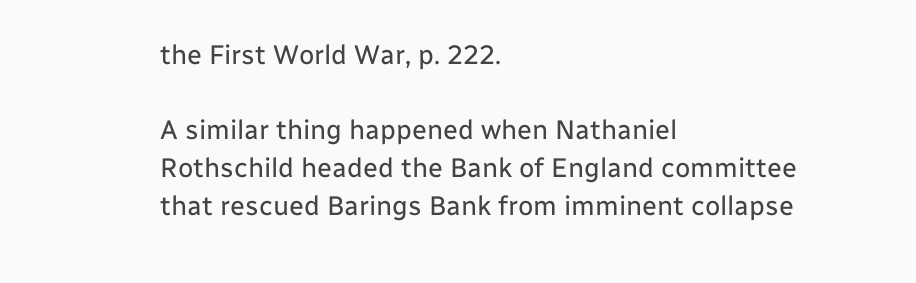the First World War, p. 222.

A similar thing happened when Nathaniel Rothschild headed the Bank of England committee that rescued Barings Bank from imminent collapse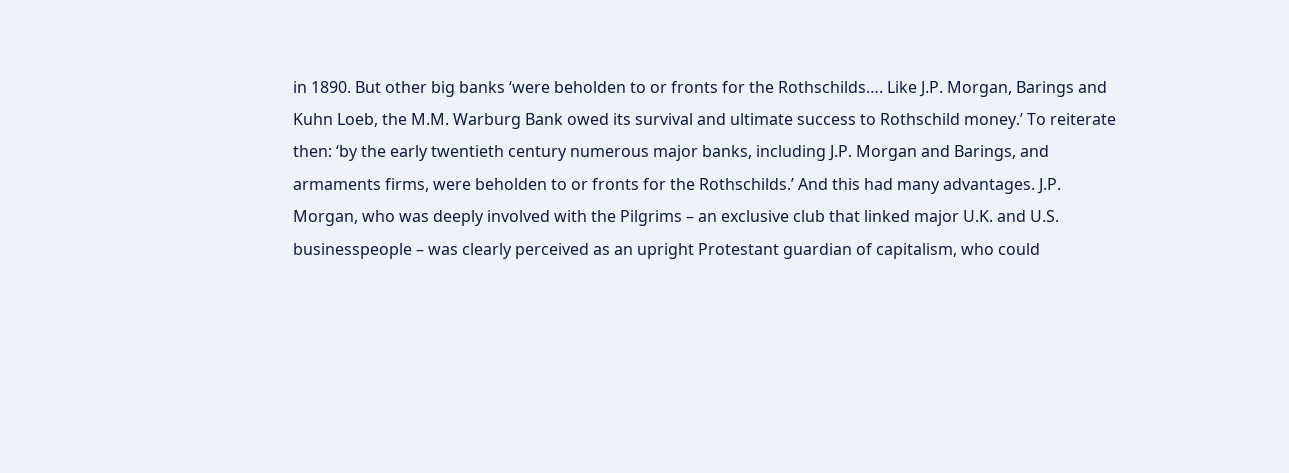in 1890. But other big banks ‘were beholden to or fronts for the Rothschilds…. Like J.P. Morgan, Barings and Kuhn Loeb, the M.M. Warburg Bank owed its survival and ultimate success to Rothschild money.’ To reiterate then: ‘by the early twentieth century numerous major banks, including J.P. Morgan and Barings, and armaments firms, were beholden to or fronts for the Rothschilds.’ And this had many advantages. J.P. Morgan, who was deeply involved with the Pilgrims – an exclusive club that linked major U.K. and U.S. businesspeople – was clearly perceived as an upright Protestant guardian of capitalism, who could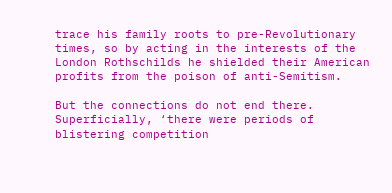trace his family roots to pre-Revolutionary times, so by acting in the interests of the London Rothschilds he shielded their American profits from the poison of anti-Semitism.

But the connections do not end there. Superficially, ‘there were periods of blistering competition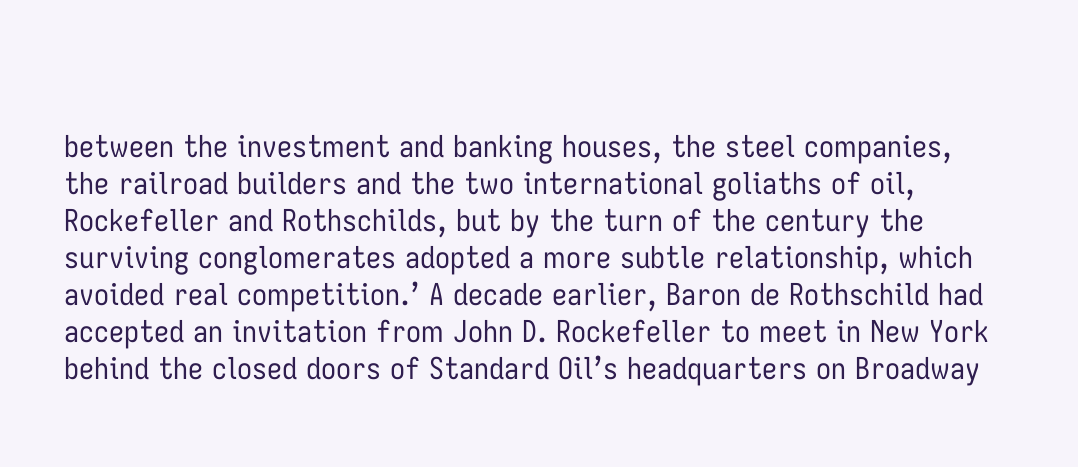between the investment and banking houses, the steel companies, the railroad builders and the two international goliaths of oil, Rockefeller and Rothschilds, but by the turn of the century the surviving conglomerates adopted a more subtle relationship, which avoided real competition.’ A decade earlier, Baron de Rothschild had accepted an invitation from John D. Rockefeller to meet in New York behind the closed doors of Standard Oil’s headquarters on Broadway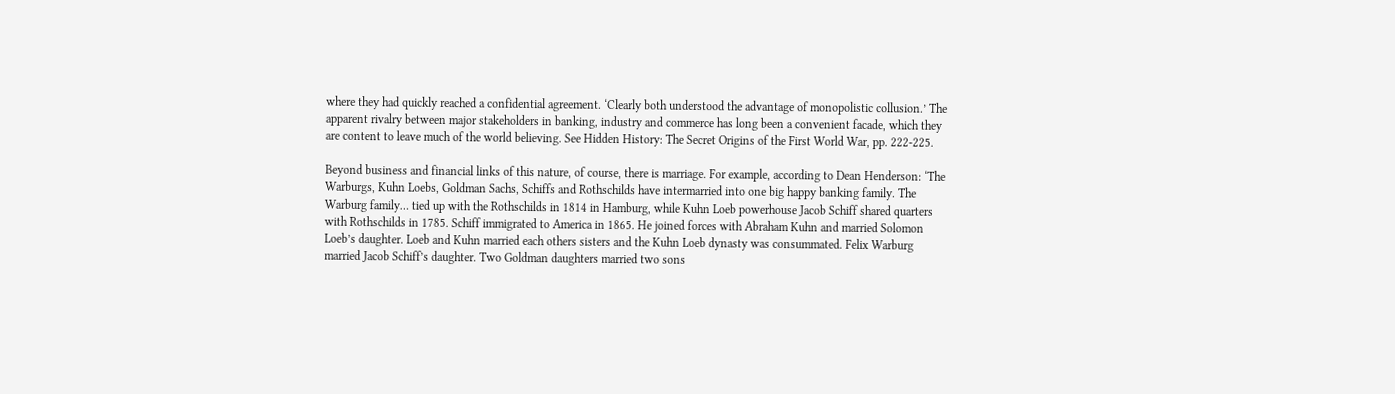where they had quickly reached a confidential agreement. ‘Clearly both understood the advantage of monopolistic collusion.’ The apparent rivalry between major stakeholders in banking, industry and commerce has long been a convenient facade, which they are content to leave much of the world believing. See Hidden History: The Secret Origins of the First World War, pp. 222-225.

Beyond business and financial links of this nature, of course, there is marriage. For example, according to Dean Henderson: ‘The Warburgs, Kuhn Loebs, Goldman Sachs, Schiffs and Rothschilds have intermarried into one big happy banking family. The Warburg family… tied up with the Rothschilds in 1814 in Hamburg, while Kuhn Loeb powerhouse Jacob Schiff shared quarters with Rothschilds in 1785. Schiff immigrated to America in 1865. He joined forces with Abraham Kuhn and married Solomon Loeb’s daughter. Loeb and Kuhn married each others sisters and the Kuhn Loeb dynasty was consummated. Felix Warburg married Jacob Schiff’s daughter. Two Goldman daughters married two sons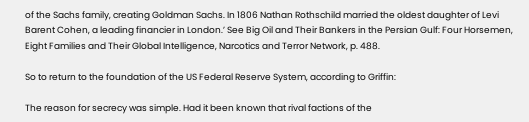of the Sachs family, creating Goldman Sachs. In 1806 Nathan Rothschild married the oldest daughter of Levi Barent Cohen, a leading financier in London.’ See Big Oil and Their Bankers in the Persian Gulf: Four Horsemen, Eight Families and Their Global Intelligence, Narcotics and Terror Network, p. 488.

So to return to the foundation of the US Federal Reserve System, according to Griffin:

The reason for secrecy was simple. Had it been known that rival factions of the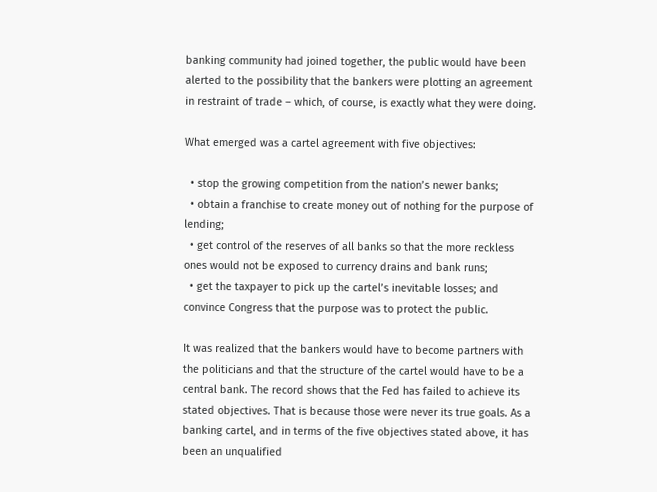banking community had joined together, the public would have been alerted to the possibility that the bankers were plotting an agreement in restraint of trade – which, of course, is exactly what they were doing.

What emerged was a cartel agreement with five objectives:

  • stop the growing competition from the nation’s newer banks;
  • obtain a franchise to create money out of nothing for the purpose of lending;
  • get control of the reserves of all banks so that the more reckless ones would not be exposed to currency drains and bank runs;
  • get the taxpayer to pick up the cartel’s inevitable losses; and convince Congress that the purpose was to protect the public.

It was realized that the bankers would have to become partners with the politicians and that the structure of the cartel would have to be a central bank. The record shows that the Fed has failed to achieve its stated objectives. That is because those were never its true goals. As a banking cartel, and in terms of the five objectives stated above, it has been an unqualified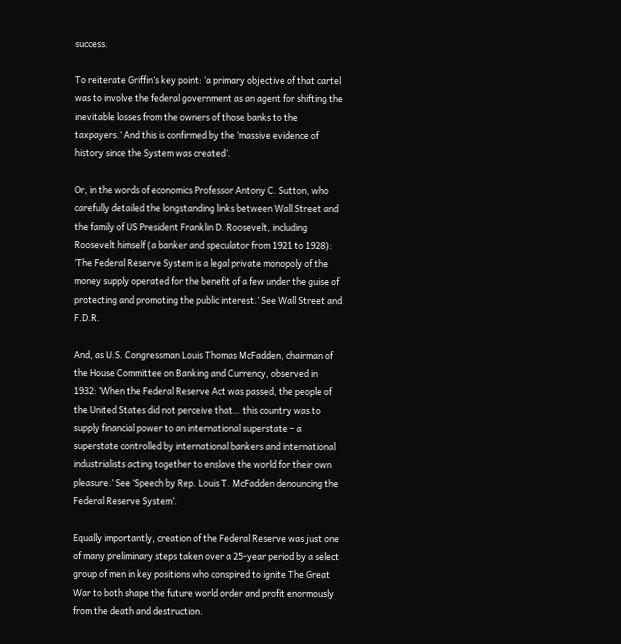success.

To reiterate Griffin’s key point: ‘a primary objective of that cartel was to involve the federal government as an agent for shifting the inevitable losses from the owners of those banks to the taxpayers.’ And this is confirmed by the ‘massive evidence of history since the System was created’.

Or, in the words of economics Professor Antony C. Sutton, who carefully detailed the longstanding links between Wall Street and the family of US President Franklin D. Roosevelt, including Roosevelt himself (a banker and speculator from 1921 to 1928): ‘The Federal Reserve System is a legal private monopoly of the money supply operated for the benefit of a few under the guise of protecting and promoting the public interest.’ See Wall Street and F.D.R.

And, as U.S. Congressman Louis Thomas McFadden, chairman of the House Committee on Banking and Currency, observed in 1932: ‘When the Federal Reserve Act was passed, the people of the United States did not perceive that… this country was to supply financial power to an international superstate – a superstate controlled by international bankers and international industrialists acting together to enslave the world for their own pleasure.’ See ‘Speech by Rep. Louis T. McFadden denouncing the Federal Reserve System’.

Equally importantly, creation of the Federal Reserve was just one of many preliminary steps taken over a 25-year period by a select group of men in key positions who conspired to ignite The Great War to both shape the future world order and profit enormously from the death and destruction.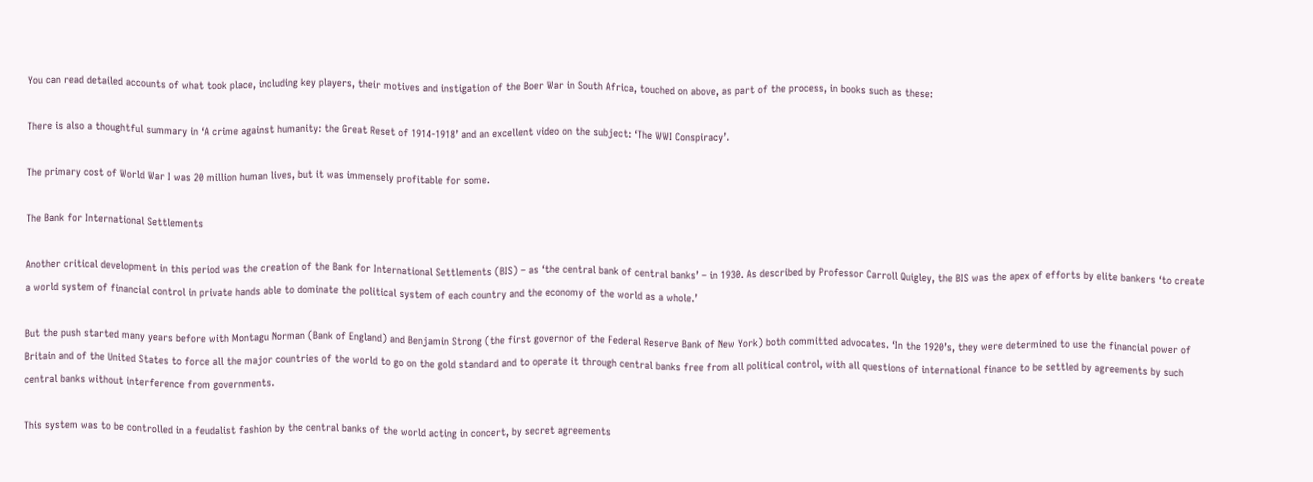You can read detailed accounts of what took place, including key players, their motives and instigation of the Boer War in South Africa, touched on above, as part of the process, in books such as these:

There is also a thoughtful summary in ‘A crime against humanity: the Great Reset of 1914-1918’ and an excellent video on the subject: ‘The WWI Conspiracy’.

The primary cost of World War I was 20 million human lives, but it was immensely profitable for some.

The Bank for International Settlements

Another critical development in this period was the creation of the Bank for International Settlements (BIS) – as ‘the central bank of central banks’ – in 1930. As described by Professor Carroll Quigley, the BIS was the apex of efforts by elite bankers ‘to create a world system of financial control in private hands able to dominate the political system of each country and the economy of the world as a whole.’

But the push started many years before with Montagu Norman (Bank of England) and Benjamin Strong (the first governor of the Federal Reserve Bank of New York) both committed advocates. ‘In the 1920’s, they were determined to use the financial power of Britain and of the United States to force all the major countries of the world to go on the gold standard and to operate it through central banks free from all political control, with all questions of international finance to be settled by agreements by such central banks without interference from governments.

This system was to be controlled in a feudalist fashion by the central banks of the world acting in concert, by secret agreements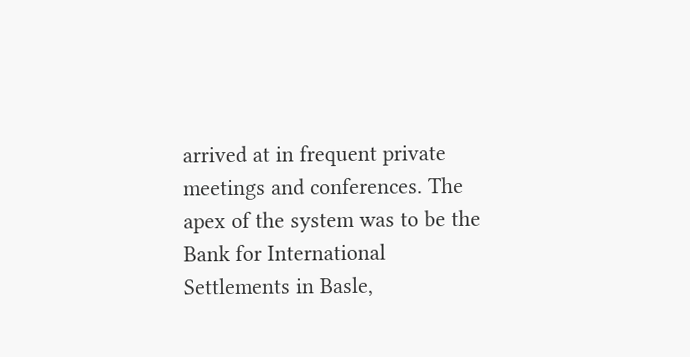arrived at in frequent private meetings and conferences. The apex of the system was to be the Bank for International Settlements in Basle,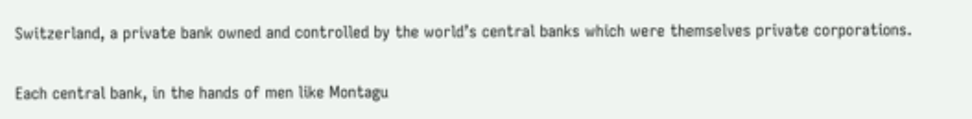Switzerland, a private bank owned and controlled by the world’s central banks which were themselves private corporations.

Each central bank, in the hands of men like Montagu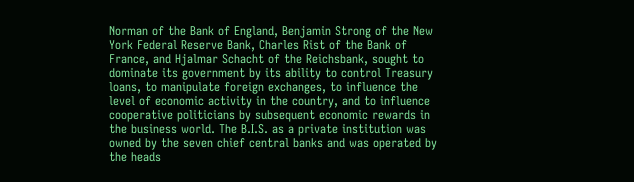Norman of the Bank of England, Benjamin Strong of the New York Federal Reserve Bank, Charles Rist of the Bank of France, and Hjalmar Schacht of the Reichsbank, sought to dominate its government by its ability to control Treasury loans, to manipulate foreign exchanges, to influence the level of economic activity in the country, and to influence cooperative politicians by subsequent economic rewards in the business world. The B.I.S. as a private institution was owned by the seven chief central banks and was operated by the heads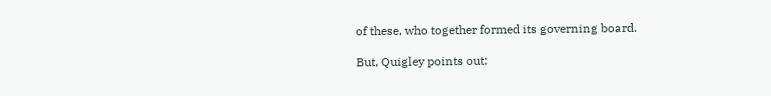of these, who together formed its governing board.

But, Quigley points out: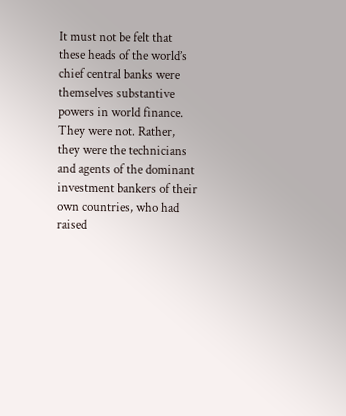It must not be felt that these heads of the world’s chief central banks were themselves substantive powers in world finance. They were not. Rather, they were the technicians and agents of the dominant investment bankers of their own countries, who had raised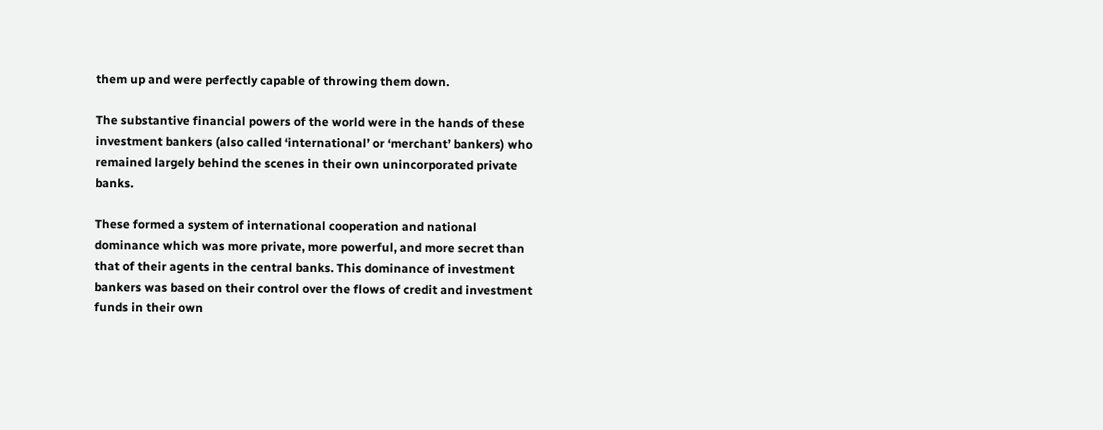them up and were perfectly capable of throwing them down.

The substantive financial powers of the world were in the hands of these investment bankers (also called ‘international’ or ‘merchant’ bankers) who remained largely behind the scenes in their own unincorporated private banks.

These formed a system of international cooperation and national dominance which was more private, more powerful, and more secret than that of their agents in the central banks. This dominance of investment bankers was based on their control over the flows of credit and investment funds in their own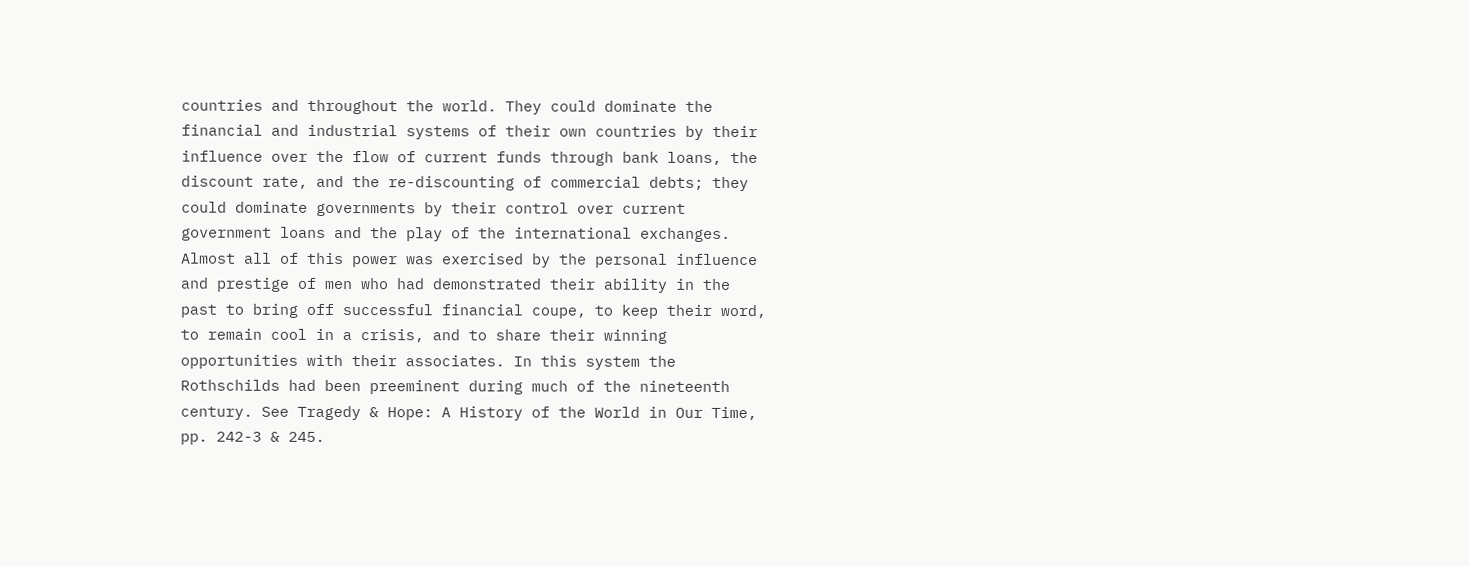countries and throughout the world. They could dominate the financial and industrial systems of their own countries by their influence over the flow of current funds through bank loans, the discount rate, and the re-discounting of commercial debts; they could dominate governments by their control over current government loans and the play of the international exchanges. Almost all of this power was exercised by the personal influence and prestige of men who had demonstrated their ability in the past to bring off successful financial coupe, to keep their word, to remain cool in a crisis, and to share their winning opportunities with their associates. In this system the Rothschilds had been preeminent during much of the nineteenth century. See Tragedy & Hope: A History of the World in Our Time, pp. 242-3 & 245.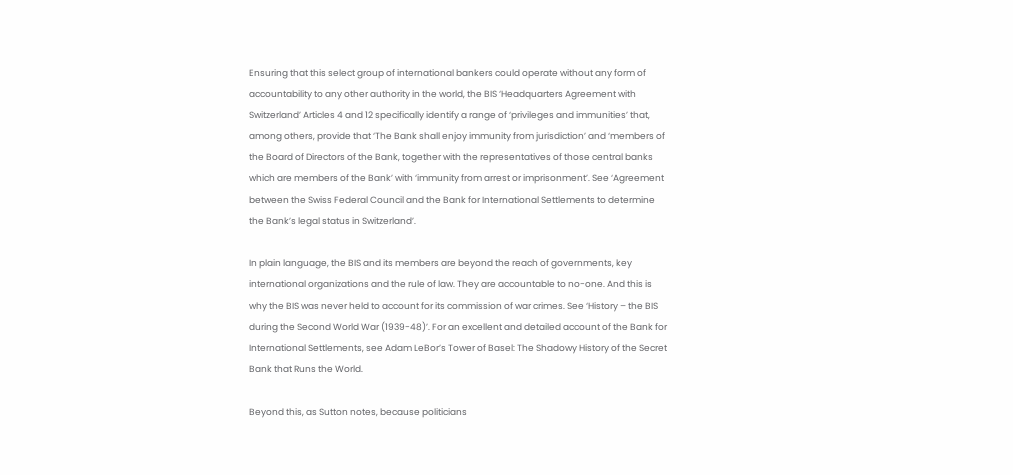Ensuring that this select group of international bankers could operate without any form of accountability to any other authority in the world, the BIS ‘Headquarters Agreement with Switzerland’ Articles 4 and 12 specifically identify a range of ‘privileges and immunities’ that, among others, provide that ‘The Bank shall enjoy immunity from jurisdiction’ and ‘members of the Board of Directors of the Bank, together with the representatives of those central banks which are members of the Bank’ with ‘immunity from arrest or imprisonment’. See ‘Agreement between the Swiss Federal Council and the Bank for International Settlements to determine the Bank’s legal status in Switzerland’.

In plain language, the BIS and its members are beyond the reach of governments, key international organizations and the rule of law. They are accountable to no-one. And this is why the BIS was never held to account for its commission of war crimes. See ‘History – the BIS during the Second World War (1939-48)’. For an excellent and detailed account of the Bank for International Settlements, see Adam LeBor’s Tower of Basel: The Shadowy History of the Secret Bank that Runs the World.

Beyond this, as Sutton notes, because politicians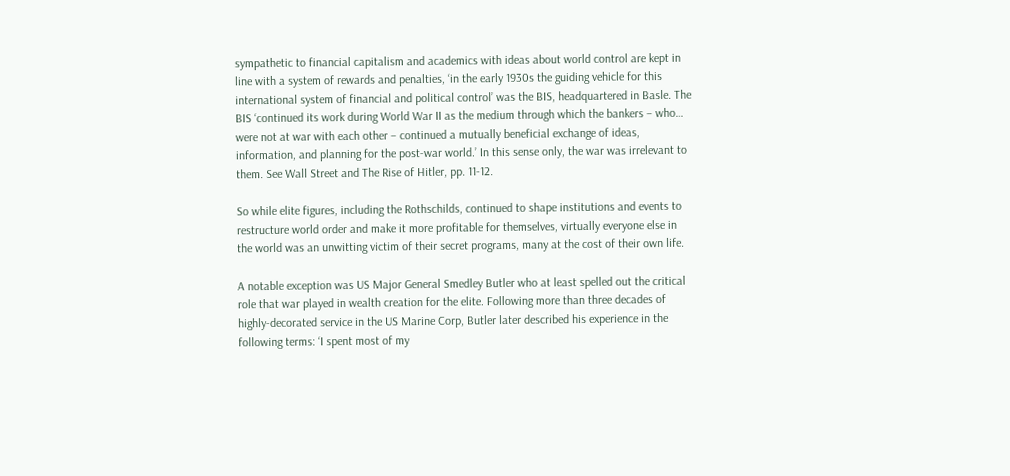sympathetic to financial capitalism and academics with ideas about world control are kept in line with a system of rewards and penalties, ‘in the early 1930s the guiding vehicle for this international system of financial and political control’ was the BIS, headquartered in Basle. The BIS ‘continued its work during World War II as the medium through which the bankers – who… were not at war with each other – continued a mutually beneficial exchange of ideas, information, and planning for the post-war world.’ In this sense only, the war was irrelevant to them. See Wall Street and The Rise of Hitler, pp. 11-12.

So while elite figures, including the Rothschilds, continued to shape institutions and events to restructure world order and make it more profitable for themselves, virtually everyone else in the world was an unwitting victim of their secret programs, many at the cost of their own life.

A notable exception was US Major General Smedley Butler who at least spelled out the critical role that war played in wealth creation for the elite. Following more than three decades of highly-decorated service in the US Marine Corp, Butler later described his experience in the following terms: ‘I spent most of my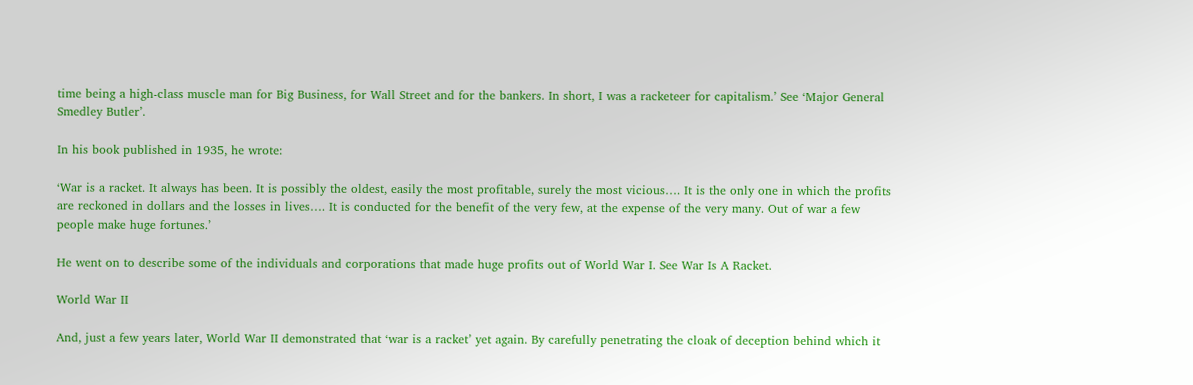time being a high-class muscle man for Big Business, for Wall Street and for the bankers. In short, I was a racketeer for capitalism.’ See ‘Major General Smedley Butler’.

In his book published in 1935, he wrote:

‘War is a racket. It always has been. It is possibly the oldest, easily the most profitable, surely the most vicious…. It is the only one in which the profits are reckoned in dollars and the losses in lives…. It is conducted for the benefit of the very few, at the expense of the very many. Out of war a few people make huge fortunes.’

He went on to describe some of the individuals and corporations that made huge profits out of World War I. See War Is A Racket.

World War II

And, just a few years later, World War II demonstrated that ‘war is a racket’ yet again. By carefully penetrating the cloak of deception behind which it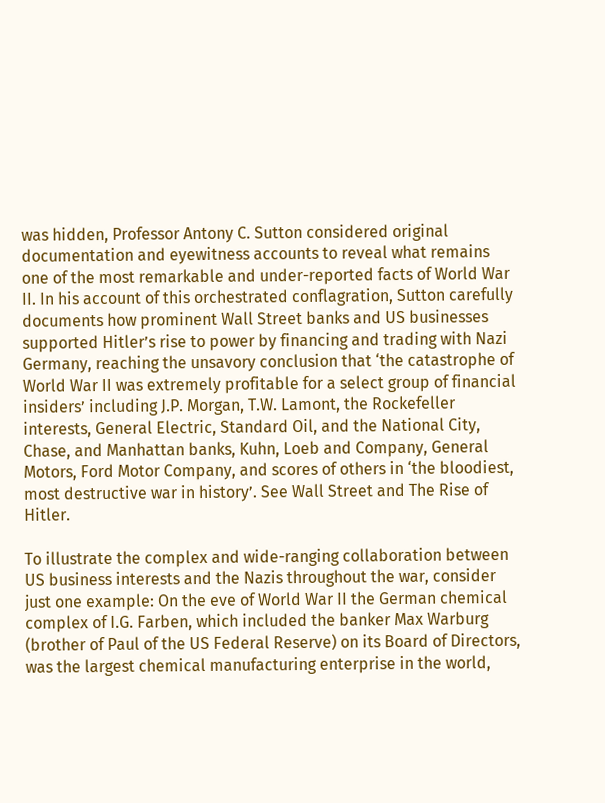was hidden, Professor Antony C. Sutton considered original documentation and eyewitness accounts to reveal what remains one of the most remarkable and under-reported facts of World War II. In his account of this orchestrated conflagration, Sutton carefully documents how prominent Wall Street banks and US businesses supported Hitler’s rise to power by financing and trading with Nazi Germany, reaching the unsavory conclusion that ‘the catastrophe of World War II was extremely profitable for a select group of financial insiders’ including J.P. Morgan, T.W. Lamont, the Rockefeller interests, General Electric, Standard Oil, and the National City, Chase, and Manhattan banks, Kuhn, Loeb and Company, General Motors, Ford Motor Company, and scores of others in ‘the bloodiest, most destructive war in history’. See Wall Street and The Rise of Hitler.

To illustrate the complex and wide-ranging collaboration between US business interests and the Nazis throughout the war, consider just one example: On the eve of World War II the German chemical complex of I.G. Farben, which included the banker Max Warburg (brother of Paul of the US Federal Reserve) on its Board of Directors, was the largest chemical manufacturing enterprise in the world,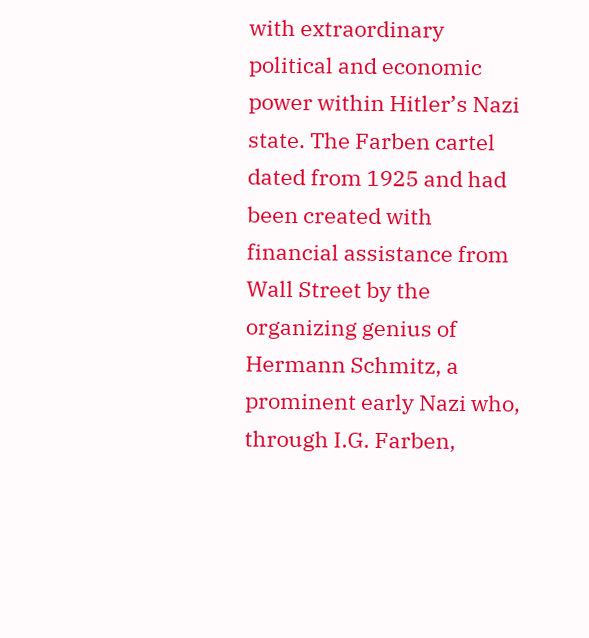with extraordinary political and economic power within Hitler’s Nazi state. The Farben cartel dated from 1925 and had been created with financial assistance from Wall Street by the organizing genius of Hermann Schmitz, a prominent early Nazi who, through I.G. Farben,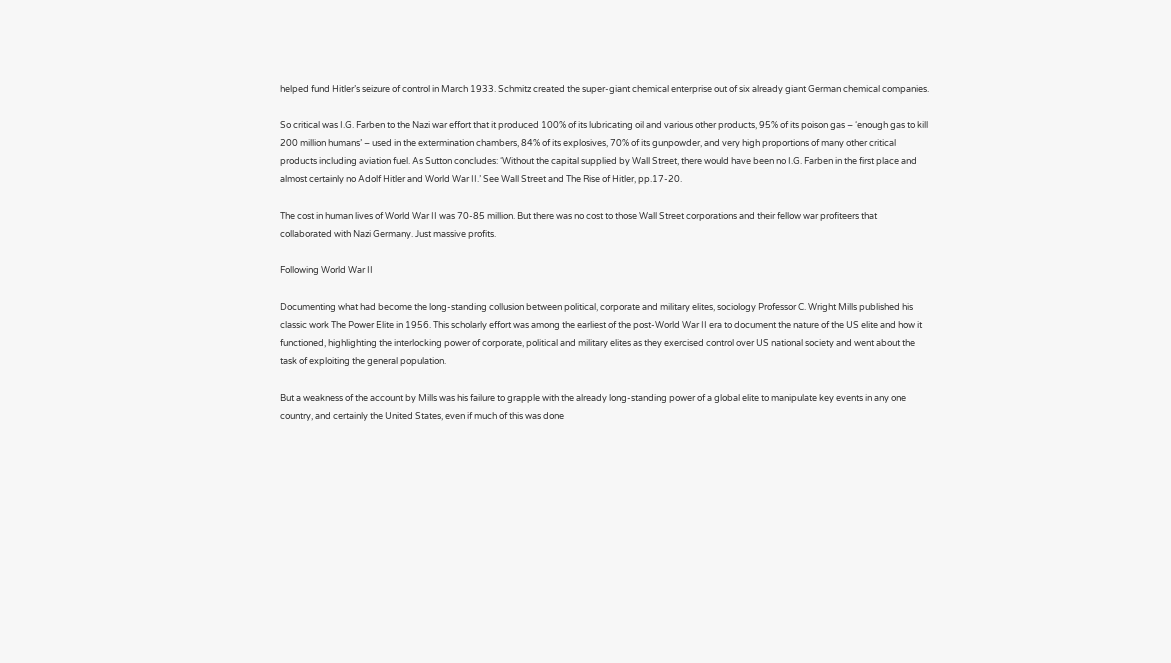helped fund Hitler’s seizure of control in March 1933. Schmitz created the super-giant chemical enterprise out of six already giant German chemical companies.

So critical was I.G. Farben to the Nazi war effort that it produced 100% of its lubricating oil and various other products, 95% of its poison gas – ‘enough gas to kill 200 million humans’ – used in the extermination chambers, 84% of its explosives, 70% of its gunpowder, and very high proportions of many other critical products including aviation fuel. As Sutton concludes: ‘Without the capital supplied by Wall Street, there would have been no I.G. Farben in the first place and almost certainly no Adolf Hitler and World War II.’ See Wall Street and The Rise of Hitler, pp.17-20.

The cost in human lives of World War II was 70-85 million. But there was no cost to those Wall Street corporations and their fellow war profiteers that collaborated with Nazi Germany. Just massive profits.

Following World War II

Documenting what had become the long-standing collusion between political, corporate and military elites, sociology Professor C. Wright Mills published his classic work The Power Elite in 1956. This scholarly effort was among the earliest of the post-World War II era to document the nature of the US elite and how it functioned, highlighting the interlocking power of corporate, political and military elites as they exercised control over US national society and went about the task of exploiting the general population.

But a weakness of the account by Mills was his failure to grapple with the already long-standing power of a global elite to manipulate key events in any one country, and certainly the United States, even if much of this was done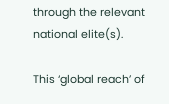through the relevant national elite(s).

This ‘global reach’ of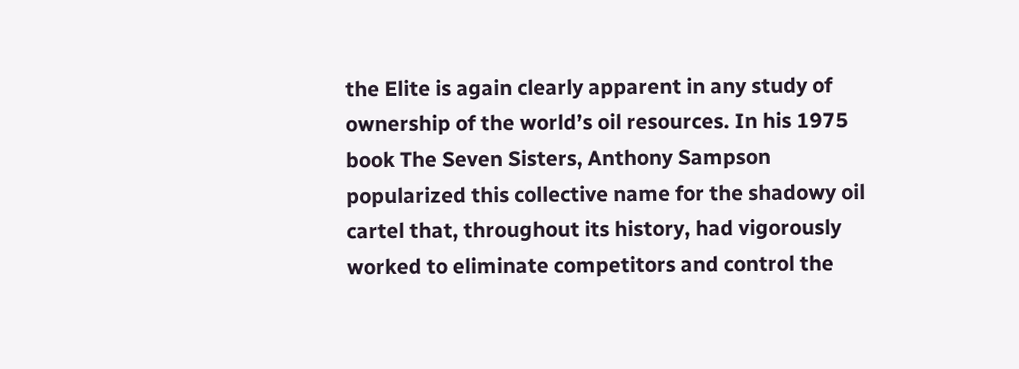the Elite is again clearly apparent in any study of ownership of the world’s oil resources. In his 1975 book The Seven Sisters, Anthony Sampson popularized this collective name for the shadowy oil cartel that, throughout its history, had vigorously worked to eliminate competitors and control the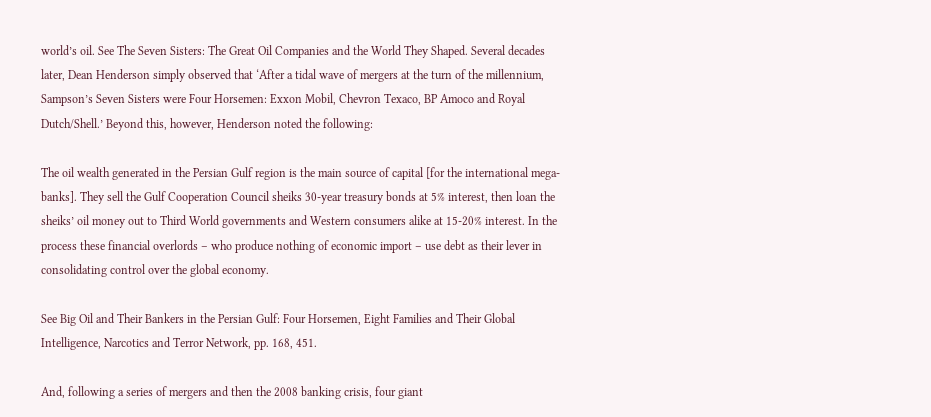world’s oil. See The Seven Sisters: The Great Oil Companies and the World They Shaped. Several decades later, Dean Henderson simply observed that ‘After a tidal wave of mergers at the turn of the millennium, Sampson’s Seven Sisters were Four Horsemen: Exxon Mobil, Chevron Texaco, BP Amoco and Royal Dutch/Shell.’ Beyond this, however, Henderson noted the following:

The oil wealth generated in the Persian Gulf region is the main source of capital [for the international mega-banks]. They sell the Gulf Cooperation Council sheiks 30-year treasury bonds at 5% interest, then loan the sheiks’ oil money out to Third World governments and Western consumers alike at 15-20% interest. In the process these financial overlords – who produce nothing of economic import – use debt as their lever in consolidating control over the global economy.

See Big Oil and Their Bankers in the Persian Gulf: Four Horsemen, Eight Families and Their Global Intelligence, Narcotics and Terror Network, pp. 168, 451.

And, following a series of mergers and then the 2008 banking crisis, four giant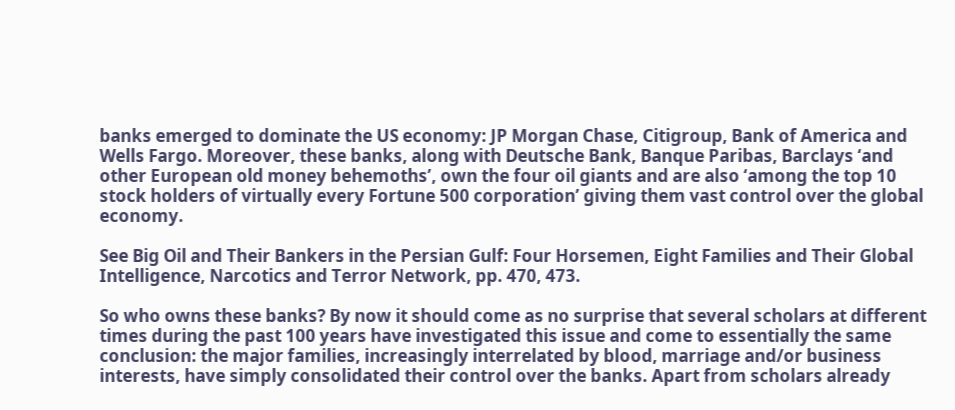banks emerged to dominate the US economy: JP Morgan Chase, Citigroup, Bank of America and Wells Fargo. Moreover, these banks, along with Deutsche Bank, Banque Paribas, Barclays ‘and other European old money behemoths’, own the four oil giants and are also ‘among the top 10 stock holders of virtually every Fortune 500 corporation’ giving them vast control over the global economy.

See Big Oil and Their Bankers in the Persian Gulf: Four Horsemen, Eight Families and Their Global Intelligence, Narcotics and Terror Network, pp. 470, 473.

So who owns these banks? By now it should come as no surprise that several scholars at different times during the past 100 years have investigated this issue and come to essentially the same conclusion: the major families, increasingly interrelated by blood, marriage and/or business interests, have simply consolidated their control over the banks. Apart from scholars already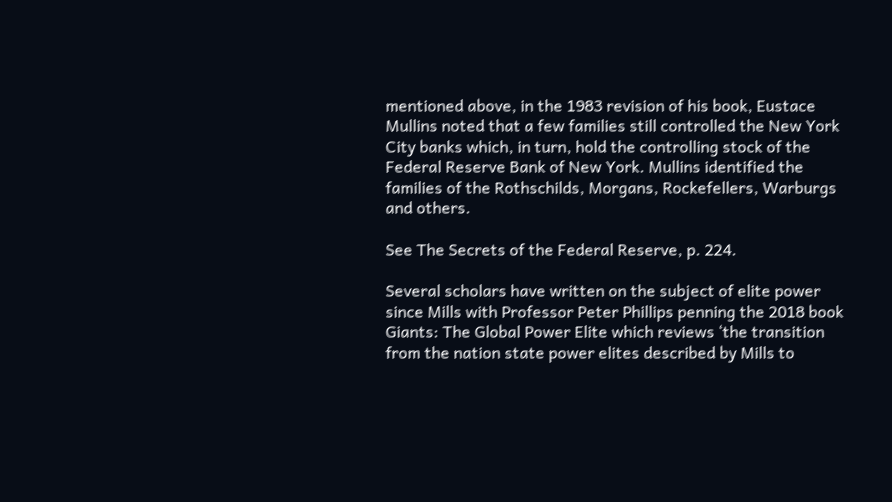mentioned above, in the 1983 revision of his book, Eustace Mullins noted that a few families still controlled the New York City banks which, in turn, hold the controlling stock of the Federal Reserve Bank of New York. Mullins identified the families of the Rothschilds, Morgans, Rockefellers, Warburgs and others.

See The Secrets of the Federal Reserve, p. 224.

Several scholars have written on the subject of elite power since Mills with Professor Peter Phillips penning the 2018 book Giants: The Global Power Elite which reviews ‘the transition from the nation state power elites described by Mills to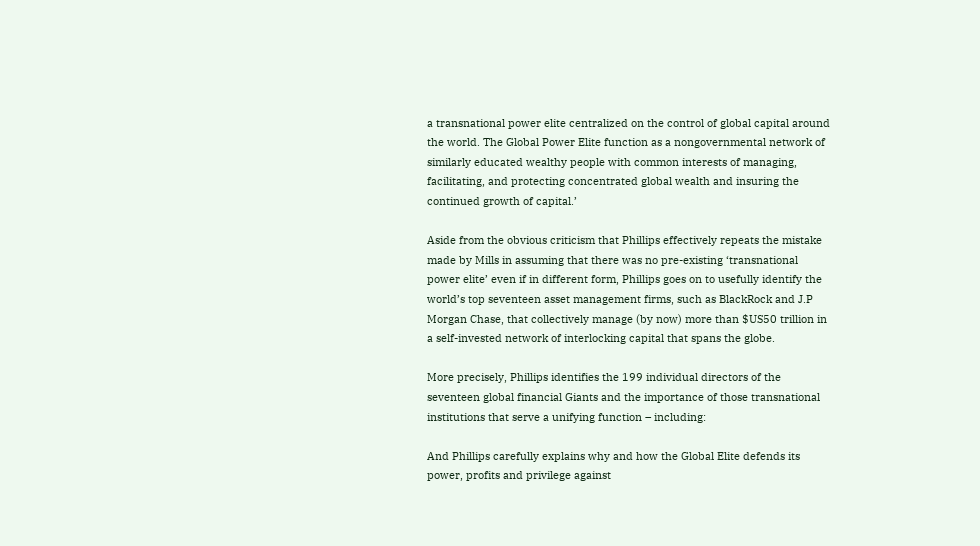a transnational power elite centralized on the control of global capital around the world. The Global Power Elite function as a nongovernmental network of similarly educated wealthy people with common interests of managing, facilitating, and protecting concentrated global wealth and insuring the continued growth of capital.’

Aside from the obvious criticism that Phillips effectively repeats the mistake made by Mills in assuming that there was no pre-existing ‘transnational power elite’ even if in different form, Phillips goes on to usefully identify the world’s top seventeen asset management firms, such as BlackRock and J.P Morgan Chase, that collectively manage (by now) more than $US50 trillion in a self-invested network of interlocking capital that spans the globe.

More precisely, Phillips identifies the 199 individual directors of the seventeen global financial Giants and the importance of those transnational institutions that serve a unifying function – including:

And Phillips carefully explains why and how the Global Elite defends its power, profits and privilege against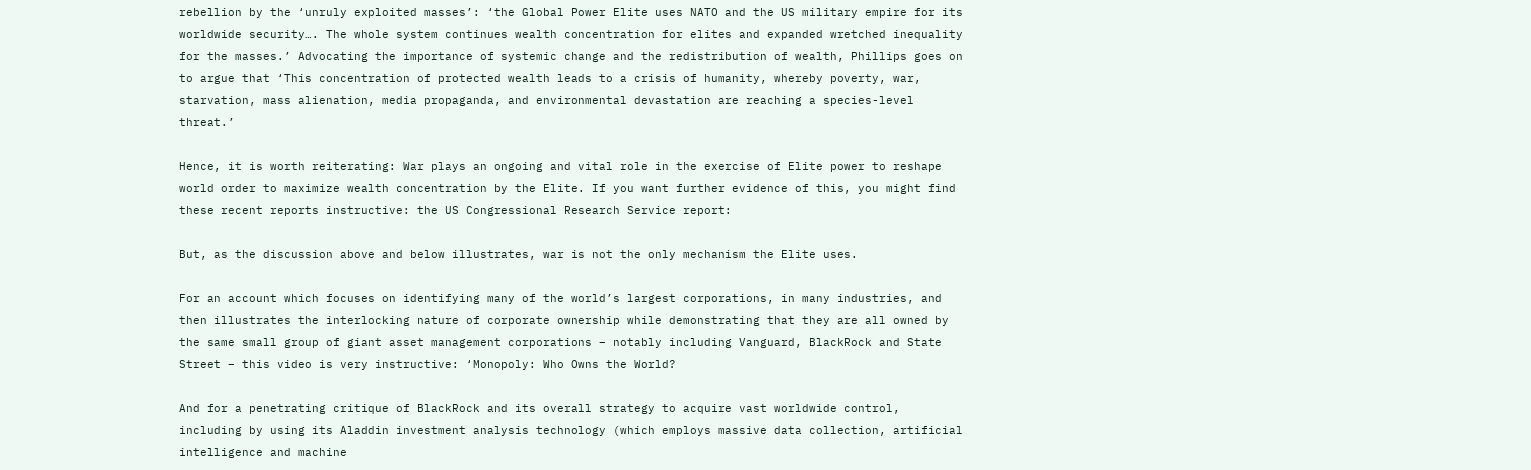rebellion by the ‘unruly exploited masses’: ‘the Global Power Elite uses NATO and the US military empire for its worldwide security…. The whole system continues wealth concentration for elites and expanded wretched inequality for the masses.’ Advocating the importance of systemic change and the redistribution of wealth, Phillips goes on to argue that ‘This concentration of protected wealth leads to a crisis of humanity, whereby poverty, war, starvation, mass alienation, media propaganda, and environmental devastation are reaching a species-level threat.’

Hence, it is worth reiterating: War plays an ongoing and vital role in the exercise of Elite power to reshape world order to maximize wealth concentration by the Elite. If you want further evidence of this, you might find these recent reports instructive: the US Congressional Research Service report:

But, as the discussion above and below illustrates, war is not the only mechanism the Elite uses.

For an account which focuses on identifying many of the world’s largest corporations, in many industries, and then illustrates the interlocking nature of corporate ownership while demonstrating that they are all owned by the same small group of giant asset management corporations – notably including Vanguard, BlackRock and State Street – this video is very instructive: ‘Monopoly: Who Owns the World?

And for a penetrating critique of BlackRock and its overall strategy to acquire vast worldwide control, including by using its Aladdin investment analysis technology (which employs massive data collection, artificial intelligence and machine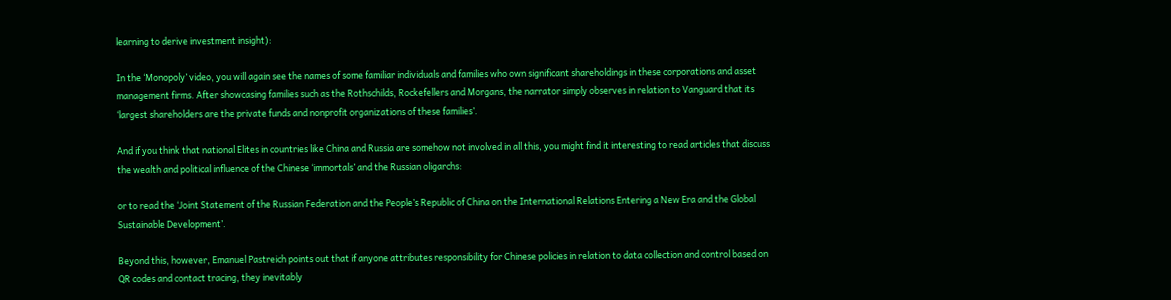learning to derive investment insight):

In the ‘Monopoly’ video, you will again see the names of some familiar individuals and families who own significant shareholdings in these corporations and asset management firms. After showcasing families such as the Rothschilds, Rockefellers and Morgans, the narrator simply observes in relation to Vanguard that its ‘largest shareholders are the private funds and nonprofit organizations of these families’.

And if you think that national Elites in countries like China and Russia are somehow not involved in all this, you might find it interesting to read articles that discuss the wealth and political influence of the Chinese ‘immortals’ and the Russian oligarchs:

or to read the ‘Joint Statement of the Russian Federation and the People’s Republic of China on the International Relations Entering a New Era and the Global Sustainable Development’.

Beyond this, however, Emanuel Pastreich points out that if anyone attributes responsibility for Chinese policies in relation to data collection and control based on QR codes and contact tracing, they inevitably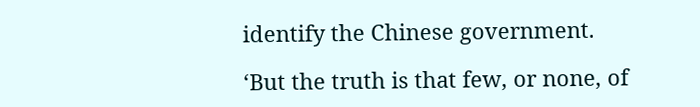identify the Chinese government.

‘But the truth is that few, or none, of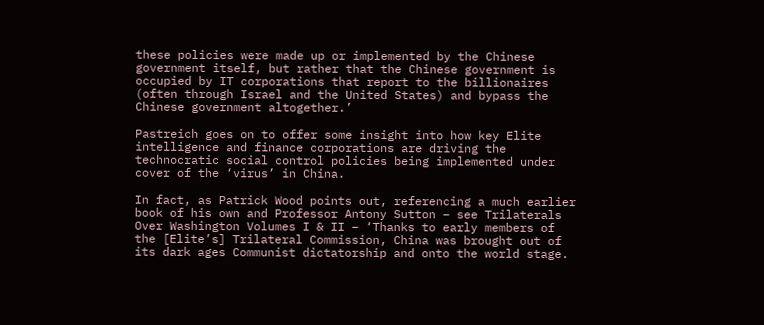these policies were made up or implemented by the Chinese government itself, but rather that the Chinese government is occupied by IT corporations that report to the billionaires (often through Israel and the United States) and bypass the Chinese government altogether.’

Pastreich goes on to offer some insight into how key Elite intelligence and finance corporations are driving the technocratic social control policies being implemented under cover of the ‘virus’ in China.

In fact, as Patrick Wood points out, referencing a much earlier book of his own and Professor Antony Sutton – see Trilaterals Over Washington Volumes I & II – ‘Thanks to early members of the [Elite’s] Trilateral Commission, China was brought out of its dark ages Communist dictatorship and onto the world stage.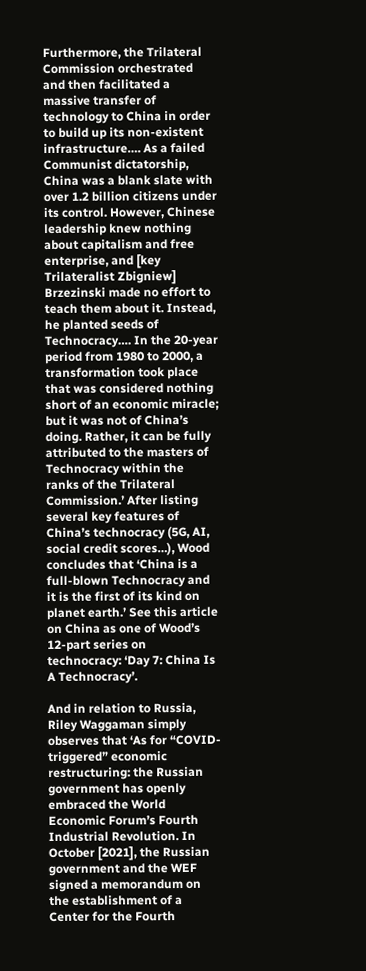Furthermore, the Trilateral Commission orchestrated and then facilitated a massive transfer of technology to China in order to build up its non-existent infrastructure…. As a failed Communist dictatorship, China was a blank slate with over 1.2 billion citizens under its control. However, Chinese leadership knew nothing about capitalism and free enterprise, and [key Trilateralist Zbigniew] Brzezinski made no effort to teach them about it. Instead, he planted seeds of Technocracy…. In the 20-year period from 1980 to 2000, a transformation took place that was considered nothing short of an economic miracle; but it was not of China’s doing. Rather, it can be fully attributed to the masters of Technocracy within the ranks of the Trilateral Commission.’ After listing several key features of China’s technocracy (5G, AI, social credit scores…), Wood concludes that ‘China is a full-blown Technocracy and it is the first of its kind on planet earth.’ See this article on China as one of Wood’s 12-part series on technocracy: ‘Day 7: China Is A Technocracy’.

And in relation to Russia, Riley Waggaman simply observes that ‘As for “COVID-triggered” economic restructuring: the Russian government has openly embraced the World Economic Forum’s Fourth Industrial Revolution. In October [2021], the Russian government and the WEF signed a memorandum on the establishment of a Center for the Fourth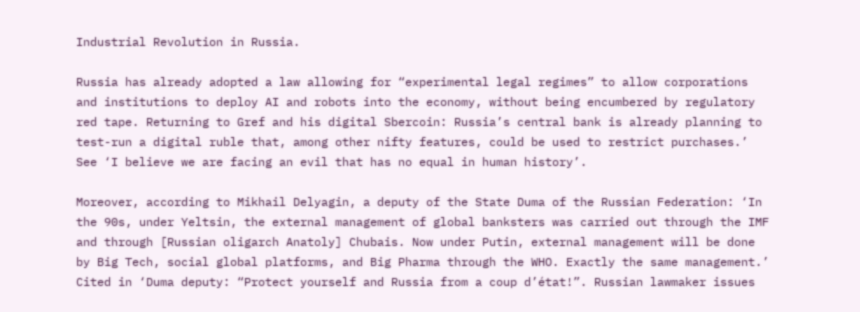Industrial Revolution in Russia.

Russia has already adopted a law allowing for “experimental legal regimes” to allow corporations and institutions to deploy AI and robots into the economy, without being encumbered by regulatory red tape. Returning to Gref and his digital Sbercoin: Russia’s central bank is already planning to test-run a digital ruble that, among other nifty features, could be used to restrict purchases.’ See ‘I believe we are facing an evil that has no equal in human history’.

Moreover, according to Mikhail Delyagin, a deputy of the State Duma of the Russian Federation: ‘In the 90s, under Yeltsin, the external management of global banksters was carried out through the IMF and through [Russian oligarch Anatoly] Chubais. Now under Putin, external management will be done by Big Tech, social global platforms, and Big Pharma through the WHO. Exactly the same management.’ Cited in ‘Duma deputy: “Protect yourself and Russia from a coup d’état!”. Russian lawmaker issues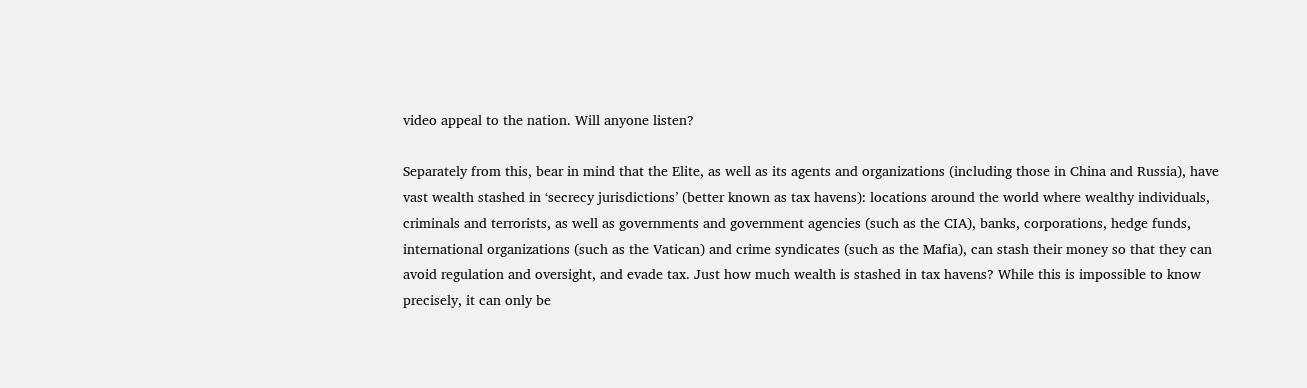video appeal to the nation. Will anyone listen?

Separately from this, bear in mind that the Elite, as well as its agents and organizations (including those in China and Russia), have vast wealth stashed in ‘secrecy jurisdictions’ (better known as tax havens): locations around the world where wealthy individuals, criminals and terrorists, as well as governments and government agencies (such as the CIA), banks, corporations, hedge funds, international organizations (such as the Vatican) and crime syndicates (such as the Mafia), can stash their money so that they can avoid regulation and oversight, and evade tax. Just how much wealth is stashed in tax havens? While this is impossible to know precisely, it can only be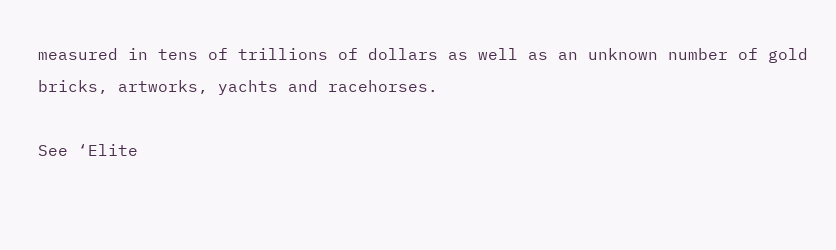measured in tens of trillions of dollars as well as an unknown number of gold bricks, artworks, yachts and racehorses.

See ‘Elite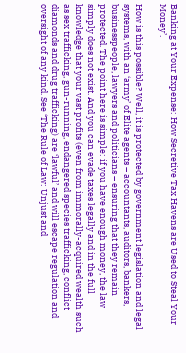Banking at Your Expense: How Secretive Tax Havens are Used to Steal Your Money’.

How is this possible? Well, it is protected by government legislation and legal systems, with an ‘army’ of Elite agents – accountants, auditors, bankers, businesspeople, lawyers and politicians – ensuring that they remain protected. The point here is simple: if you have enough money, the law simply does not exist. And you can evade taxes legally and in the full knowledge that your vast profits (even from immorally-acquired wealth such as sex trafficking, gun-running, endangered species trafficking, conflict diamonds and drug trafficking) are ‘lawful’ and will escape regulation and oversight of any kind. See ‘The Rule of Law: Unjust and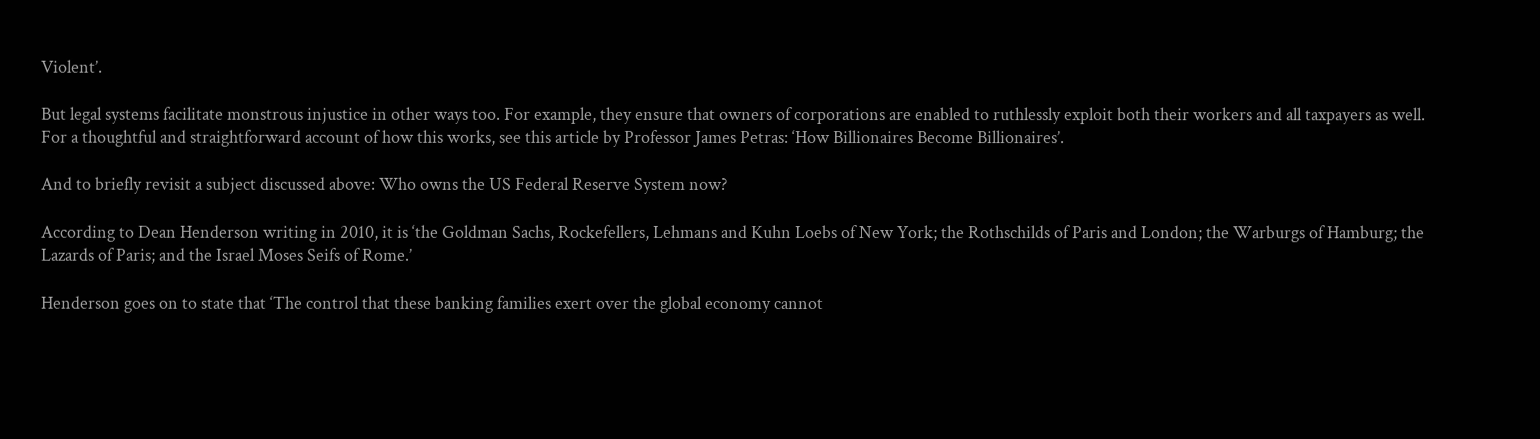Violent’.

But legal systems facilitate monstrous injustice in other ways too. For example, they ensure that owners of corporations are enabled to ruthlessly exploit both their workers and all taxpayers as well. For a thoughtful and straightforward account of how this works, see this article by Professor James Petras: ‘How Billionaires Become Billionaires’.

And to briefly revisit a subject discussed above: Who owns the US Federal Reserve System now?

According to Dean Henderson writing in 2010, it is ‘the Goldman Sachs, Rockefellers, Lehmans and Kuhn Loebs of New York; the Rothschilds of Paris and London; the Warburgs of Hamburg; the Lazards of Paris; and the Israel Moses Seifs of Rome.’

Henderson goes on to state that ‘The control that these banking families exert over the global economy cannot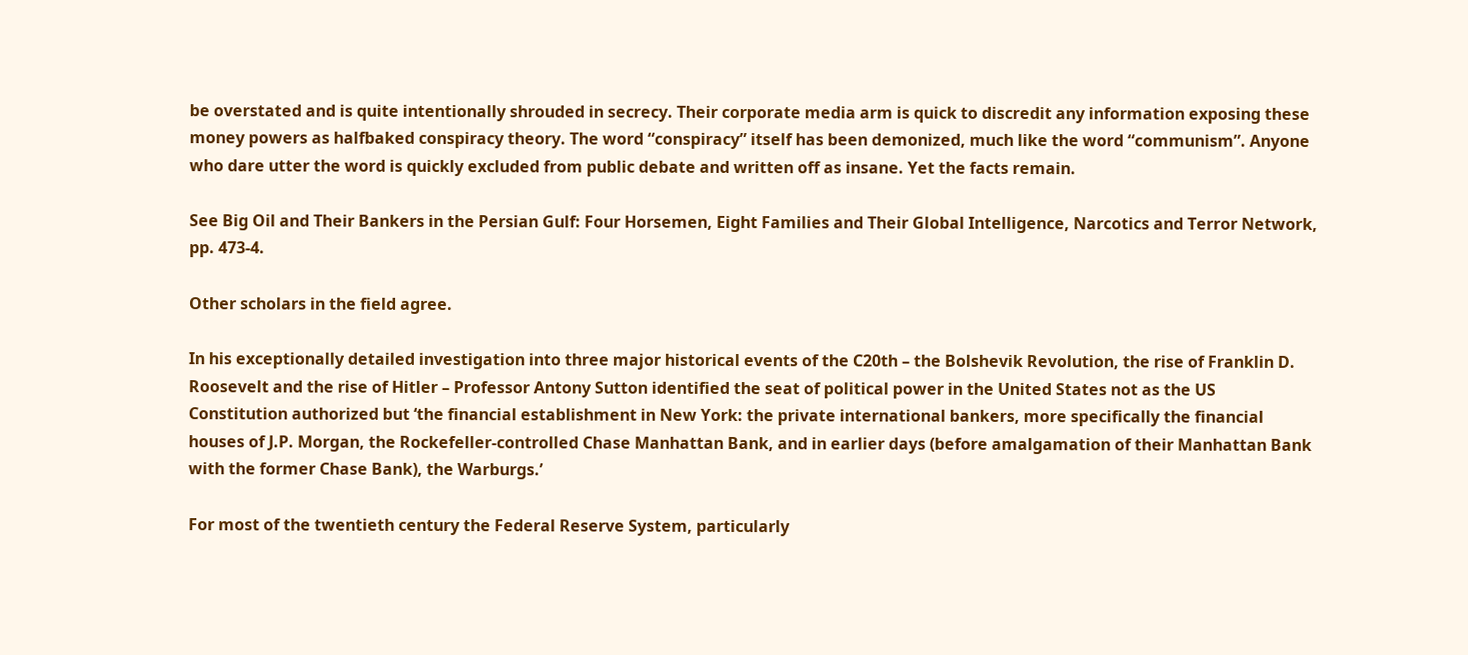be overstated and is quite intentionally shrouded in secrecy. Their corporate media arm is quick to discredit any information exposing these money powers as halfbaked conspiracy theory. The word “conspiracy” itself has been demonized, much like the word “communism”. Anyone who dare utter the word is quickly excluded from public debate and written off as insane. Yet the facts remain.

See Big Oil and Their Bankers in the Persian Gulf: Four Horsemen, Eight Families and Their Global Intelligence, Narcotics and Terror Network, pp. 473-4.

Other scholars in the field agree.

In his exceptionally detailed investigation into three major historical events of the C20th – the Bolshevik Revolution, the rise of Franklin D. Roosevelt and the rise of Hitler – Professor Antony Sutton identified the seat of political power in the United States not as the US Constitution authorized but ‘the financial establishment in New York: the private international bankers, more specifically the financial houses of J.P. Morgan, the Rockefeller-controlled Chase Manhattan Bank, and in earlier days (before amalgamation of their Manhattan Bank with the former Chase Bank), the Warburgs.’

For most of the twentieth century the Federal Reserve System, particularly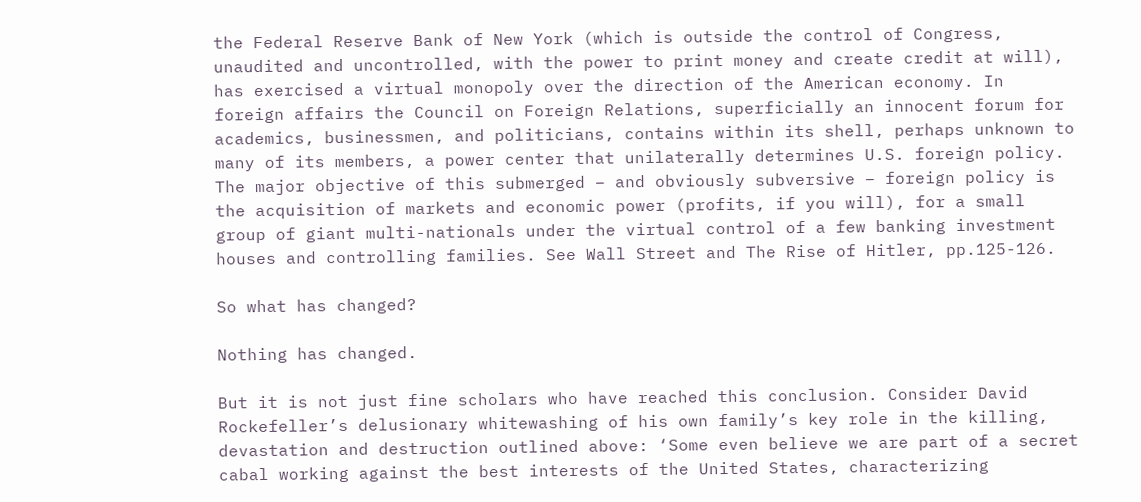the Federal Reserve Bank of New York (which is outside the control of Congress, unaudited and uncontrolled, with the power to print money and create credit at will), has exercised a virtual monopoly over the direction of the American economy. In foreign affairs the Council on Foreign Relations, superficially an innocent forum for academics, businessmen, and politicians, contains within its shell, perhaps unknown to many of its members, a power center that unilaterally determines U.S. foreign policy. The major objective of this submerged – and obviously subversive – foreign policy is the acquisition of markets and economic power (profits, if you will), for a small group of giant multi-nationals under the virtual control of a few banking investment houses and controlling families. See Wall Street and The Rise of Hitler, pp.125-126.

So what has changed?

Nothing has changed.

But it is not just fine scholars who have reached this conclusion. Consider David Rockefeller’s delusionary whitewashing of his own family’s key role in the killing, devastation and destruction outlined above: ‘Some even believe we are part of a secret cabal working against the best interests of the United States, characterizing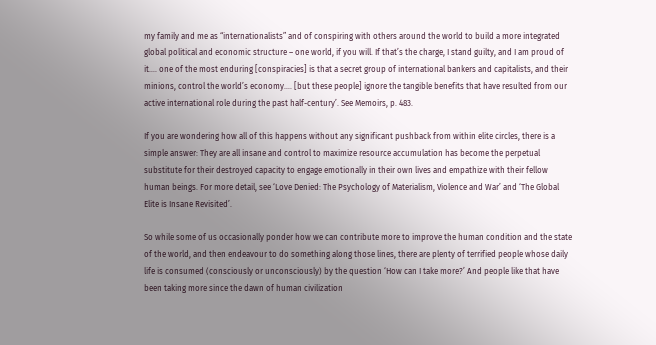my family and me as “internationalists” and of conspiring with others around the world to build a more integrated global political and economic structure – one world, if you will. If that’s the charge, I stand guilty, and I am proud of it…. one of the most enduring [conspiracies] is that a secret group of international bankers and capitalists, and their minions, control the world’s economy…. [but these people] ignore the tangible benefits that have resulted from our active international role during the past half-century’. See Memoirs, p. 483.

If you are wondering how all of this happens without any significant pushback from within elite circles, there is a simple answer: They are all insane and control to maximize resource accumulation has become the perpetual substitute for their destroyed capacity to engage emotionally in their own lives and empathize with their fellow human beings. For more detail, see ‘Love Denied: The Psychology of Materialism, Violence and War’ and ‘The Global Elite is Insane Revisited’.

So while some of us occasionally ponder how we can contribute more to improve the human condition and the state of the world, and then endeavour to do something along those lines, there are plenty of terrified people whose daily life is consumed (consciously or unconsciously) by the question ‘How can I take more?’ And people like that have been taking more since the dawn of human civilization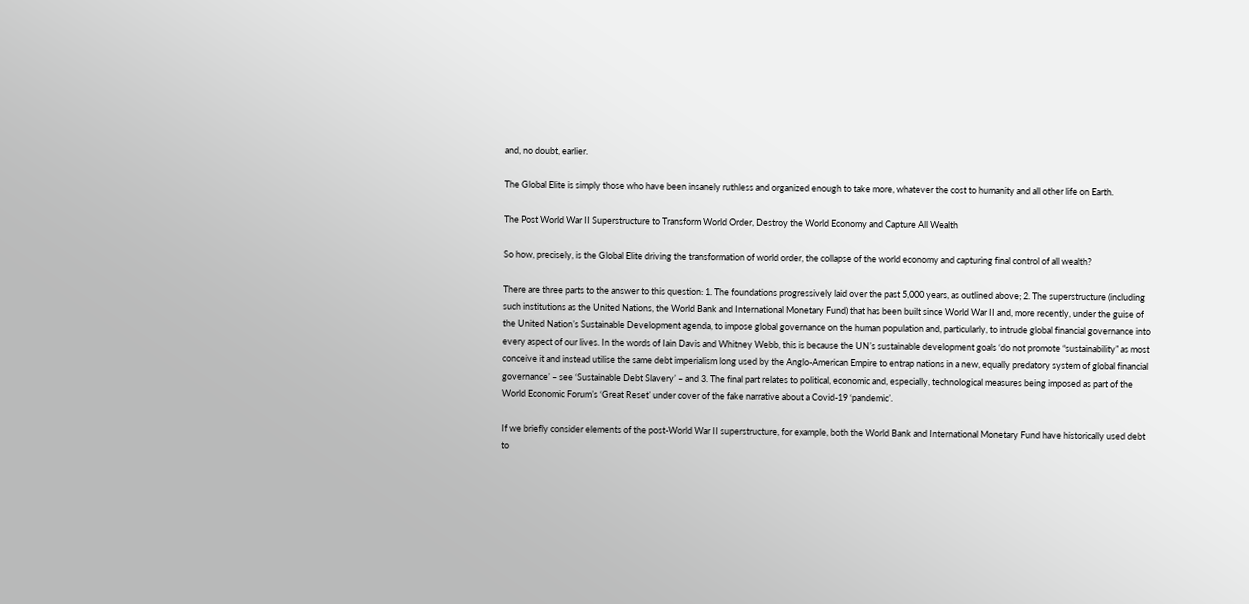and, no doubt, earlier.

The Global Elite is simply those who have been insanely ruthless and organized enough to take more, whatever the cost to humanity and all other life on Earth.

The Post World War II Superstructure to Transform World Order, Destroy the World Economy and Capture All Wealth

So how, precisely, is the Global Elite driving the transformation of world order, the collapse of the world economy and capturing final control of all wealth?

There are three parts to the answer to this question: 1. The foundations progressively laid over the past 5,000 years, as outlined above; 2. The superstructure (including such institutions as the United Nations, the World Bank and International Monetary Fund) that has been built since World War II and, more recently, under the guise of the United Nation’s Sustainable Development agenda, to impose global governance on the human population and, particularly, to intrude global financial governance into every aspect of our lives. In the words of Iain Davis and Whitney Webb, this is because the UN’s sustainable development goals ‘do not promote “sustainability” as most conceive it and instead utilise the same debt imperialism long used by the Anglo-American Empire to entrap nations in a new, equally predatory system of global financial governance’ – see ‘Sustainable Debt Slavery’ – and 3. The final part relates to political, economic and, especially, technological measures being imposed as part of the World Economic Forum’s ‘Great Reset’ under cover of the fake narrative about a Covid-19 ‘pandemic’.

If we briefly consider elements of the post-World War II superstructure, for example, both the World Bank and International Monetary Fund have historically used debt to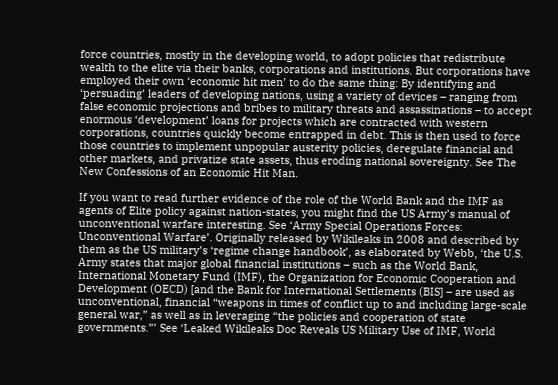force countries, mostly in the developing world, to adopt policies that redistribute wealth to the elite via their banks, corporations and institutions. But corporations have employed their own ‘economic hit men’ to do the same thing: By identifying and ‘persuading’ leaders of developing nations, using a variety of devices – ranging from false economic projections and bribes to military threats and assassinations – to accept enormous ‘development’ loans for projects which are contracted with western corporations, countries quickly become entrapped in debt. This is then used to force those countries to implement unpopular austerity policies, deregulate financial and other markets, and privatize state assets, thus eroding national sovereignty. See The New Confessions of an Economic Hit Man.

If you want to read further evidence of the role of the World Bank and the IMF as agents of Elite policy against nation-states, you might find the US Army’s manual of unconventional warfare interesting. See ‘Army Special Operations Forces: Unconventional Warfare’. Originally released by Wikileaks in 2008 and described by them as the US military’s ‘regime change handbook’, as elaborated by Webb, ‘the U.S. Army states that major global financial institutions – such as the World Bank, International Monetary Fund (IMF), the Organization for Economic Cooperation and Development (OECD) [and the Bank for International Settlements (BIS] – are used as unconventional, financial “weapons in times of conflict up to and including large-scale general war,” as well as in leveraging “the policies and cooperation of state governments.”’ See ‘Leaked Wikileaks Doc Reveals US Military Use of IMF, World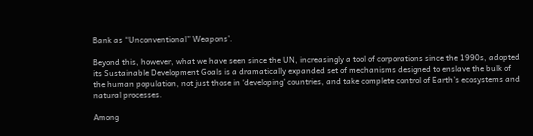Bank as “Unconventional” Weapons’.

Beyond this, however, what we have seen since the UN, increasingly a tool of corporations since the 1990s, adopted its Sustainable Development Goals is a dramatically expanded set of mechanisms designed to enslave the bulk of the human population, not just those in ‘developing’ countries, and take complete control of Earth’s ecosystems and natural processes.

Among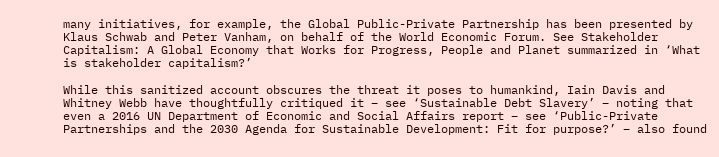many initiatives, for example, the Global Public-Private Partnership has been presented by Klaus Schwab and Peter Vanham, on behalf of the World Economic Forum. See Stakeholder Capitalism: A Global Economy that Works for Progress, People and Planet summarized in ‘What is stakeholder capitalism?’

While this sanitized account obscures the threat it poses to humankind, Iain Davis and Whitney Webb have thoughtfully critiqued it – see ‘Sustainable Debt Slavery’ – noting that even a 2016 UN Department of Economic and Social Affairs report – see ‘Public-Private Partnerships and the 2030 Agenda for Sustainable Development: Fit for purpose?’ – also found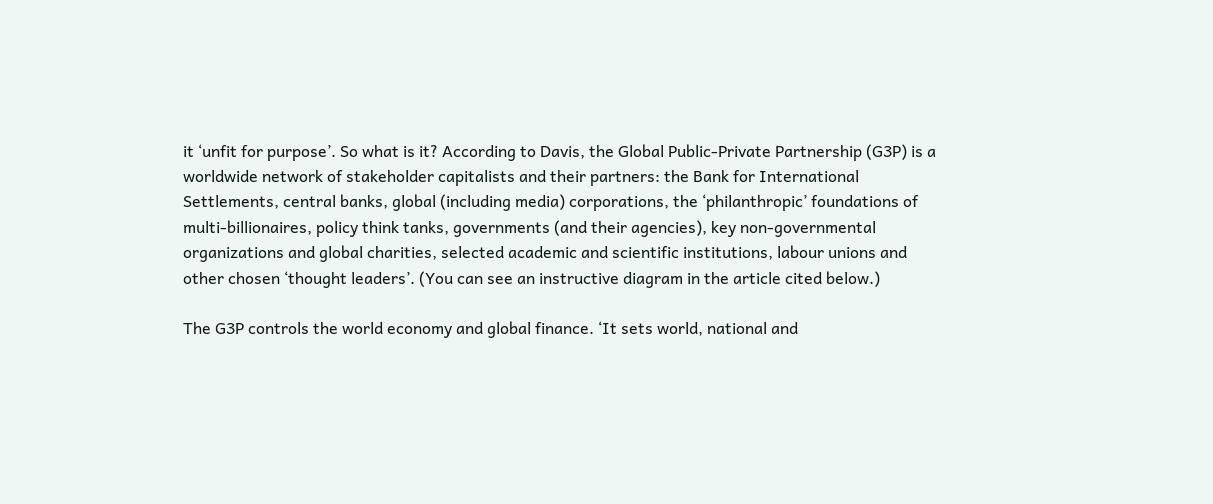it ‘unfit for purpose’. So what is it? According to Davis, the Global Public-Private Partnership (G3P) is a worldwide network of stakeholder capitalists and their partners: the Bank for International Settlements, central banks, global (including media) corporations, the ‘philanthropic’ foundations of multi-billionaires, policy think tanks, governments (and their agencies), key non-governmental organizations and global charities, selected academic and scientific institutions, labour unions and other chosen ‘thought leaders’. (You can see an instructive diagram in the article cited below.)

The G3P controls the world economy and global finance. ‘It sets world, national and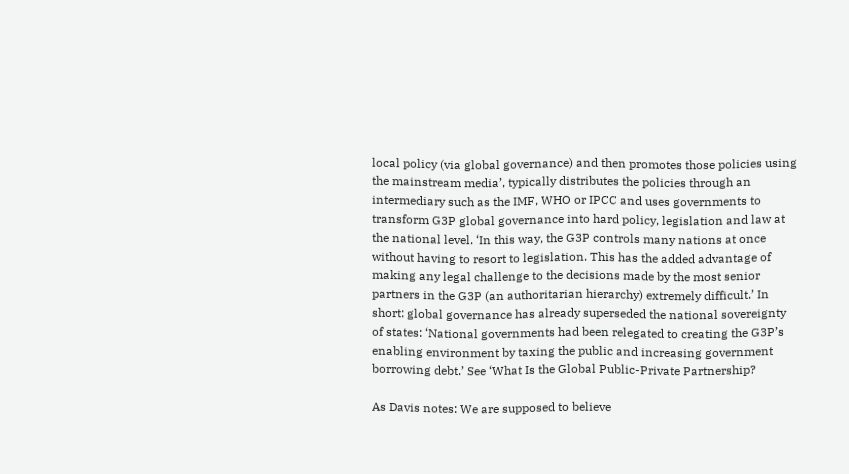local policy (via global governance) and then promotes those policies using the mainstream media’, typically distributes the policies through an intermediary such as the IMF, WHO or IPCC and uses governments to transform G3P global governance into hard policy, legislation and law at the national level. ‘In this way, the G3P controls many nations at once without having to resort to legislation. This has the added advantage of making any legal challenge to the decisions made by the most senior partners in the G3P (an authoritarian hierarchy) extremely difficult.’ In short: global governance has already superseded the national sovereignty of states: ‘National governments had been relegated to creating the G3P’s enabling environment by taxing the public and increasing government borrowing debt.’ See ‘What Is the Global Public-Private Partnership?

As Davis notes: We are supposed to believe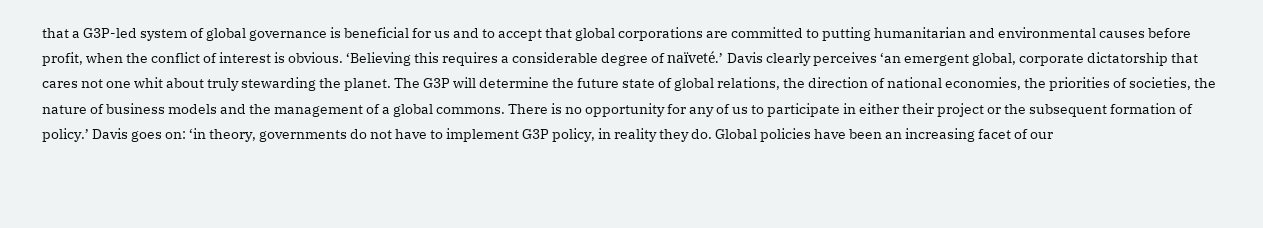that a G3P-led system of global governance is beneficial for us and to accept that global corporations are committed to putting humanitarian and environmental causes before profit, when the conflict of interest is obvious. ‘Believing this requires a considerable degree of naïveté.’ Davis clearly perceives ‘an emergent global, corporate dictatorship that cares not one whit about truly stewarding the planet. The G3P will determine the future state of global relations, the direction of national economies, the priorities of societies, the nature of business models and the management of a global commons. There is no opportunity for any of us to participate in either their project or the subsequent formation of policy.’ Davis goes on: ‘in theory, governments do not have to implement G3P policy, in reality they do. Global policies have been an increasing facet of our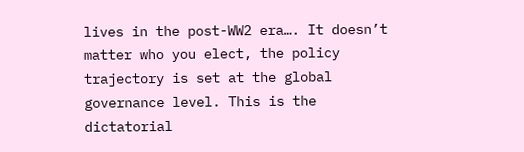lives in the post-WW2 era…. It doesn’t matter who you elect, the policy trajectory is set at the global governance level. This is the dictatorial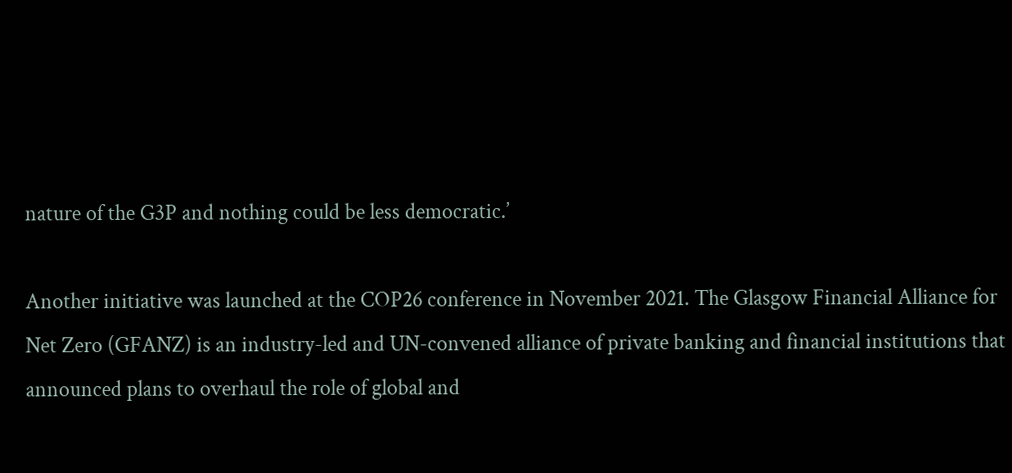nature of the G3P and nothing could be less democratic.’

Another initiative was launched at the COP26 conference in November 2021. The Glasgow Financial Alliance for Net Zero (GFANZ) is an industry-led and UN-convened alliance of private banking and financial institutions that announced plans to overhaul the role of global and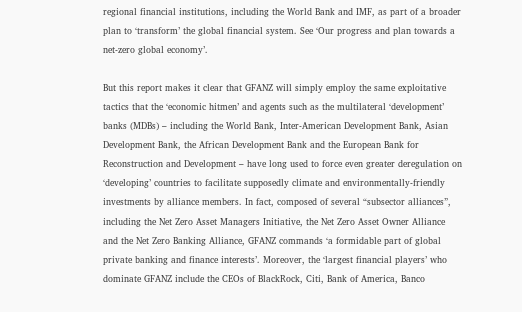regional financial institutions, including the World Bank and IMF, as part of a broader plan to ‘transform’ the global financial system. See ‘Our progress and plan towards a net-zero global economy’.

But this report makes it clear that GFANZ will simply employ the same exploitative tactics that the ‘economic hitmen’ and agents such as the multilateral ‘development’ banks (MDBs) – including the World Bank, Inter-American Development Bank, Asian Development Bank, the African Development Bank and the European Bank for Reconstruction and Development – have long used to force even greater deregulation on ‘developing’ countries to facilitate supposedly climate and environmentally-friendly investments by alliance members. In fact, composed of several “subsector alliances”, including the Net Zero Asset Managers Initiative, the Net Zero Asset Owner Alliance and the Net Zero Banking Alliance, GFANZ commands ‘a formidable part of global private banking and finance interests’. Moreover, the ‘largest financial players’ who dominate GFANZ include the CEOs of BlackRock, Citi, Bank of America, Banco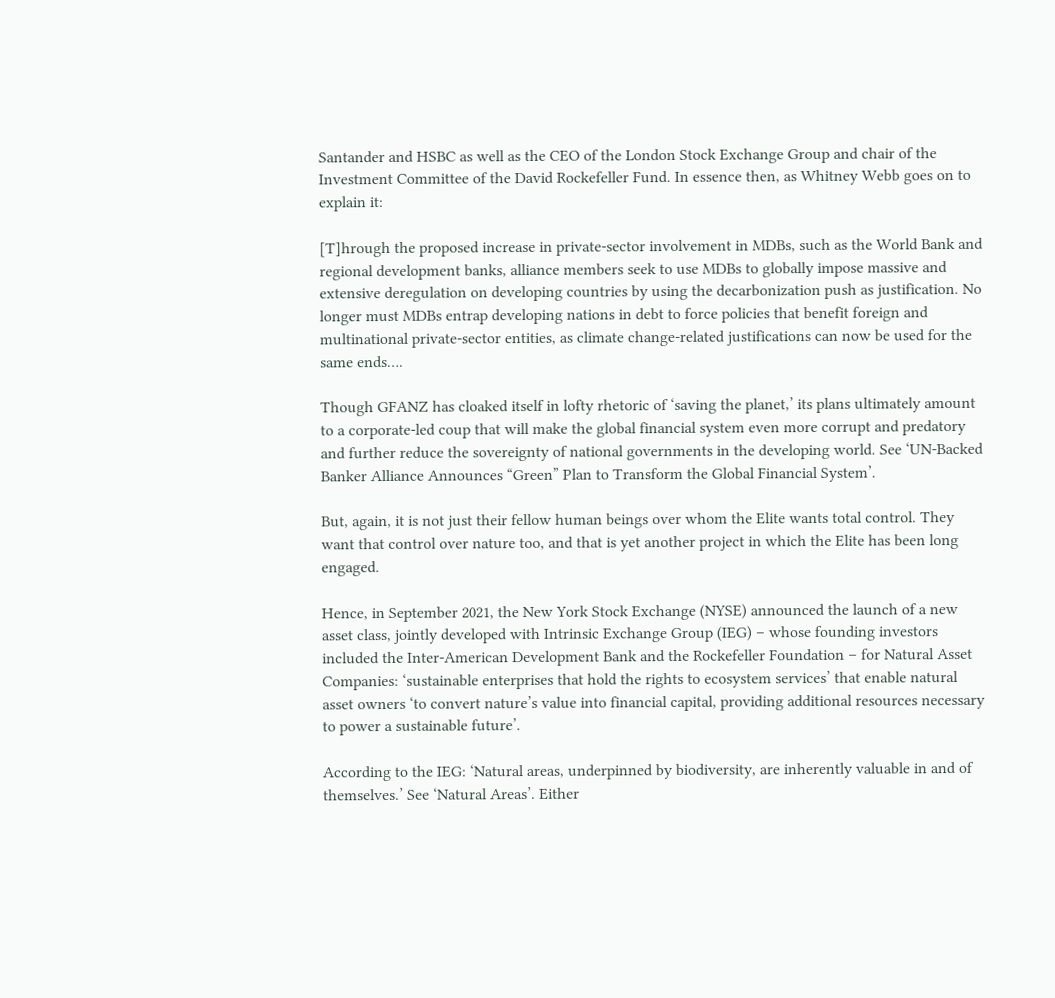Santander and HSBC as well as the CEO of the London Stock Exchange Group and chair of the Investment Committee of the David Rockefeller Fund. In essence then, as Whitney Webb goes on to explain it:

[T]hrough the proposed increase in private-sector involvement in MDBs, such as the World Bank and regional development banks, alliance members seek to use MDBs to globally impose massive and extensive deregulation on developing countries by using the decarbonization push as justification. No longer must MDBs entrap developing nations in debt to force policies that benefit foreign and multinational private-sector entities, as climate change-related justifications can now be used for the same ends….

Though GFANZ has cloaked itself in lofty rhetoric of ‘saving the planet,’ its plans ultimately amount to a corporate-led coup that will make the global financial system even more corrupt and predatory and further reduce the sovereignty of national governments in the developing world. See ‘UN-Backed Banker Alliance Announces “Green” Plan to Transform the Global Financial System’.

But, again, it is not just their fellow human beings over whom the Elite wants total control. They want that control over nature too, and that is yet another project in which the Elite has been long engaged.

Hence, in September 2021, the New York Stock Exchange (NYSE) announced the launch of a new asset class, jointly developed with Intrinsic Exchange Group (IEG) – whose founding investors included the Inter-American Development Bank and the Rockefeller Foundation – for Natural Asset Companies: ‘sustainable enterprises that hold the rights to ecosystem services’ that enable natural asset owners ‘to convert nature’s value into financial capital, providing additional resources necessary to power a sustainable future’.

According to the IEG: ‘Natural areas, underpinned by biodiversity, are inherently valuable in and of themselves.’ See ‘Natural Areas’. Either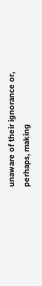unaware of their ignorance or, perhaps, making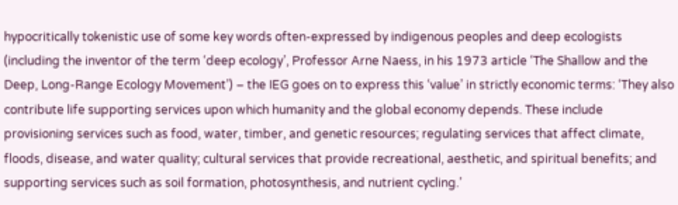hypocritically tokenistic use of some key words often-expressed by indigenous peoples and deep ecologists (including the inventor of the term ‘deep ecology’, Professor Arne Naess, in his 1973 article ‘The Shallow and the Deep, Long-Range Ecology Movement’) – the IEG goes on to express this ‘value’ in strictly economic terms: ‘They also contribute life supporting services upon which humanity and the global economy depends. These include provisioning services such as food, water, timber, and genetic resources; regulating services that affect climate, floods, disease, and water quality; cultural services that provide recreational, aesthetic, and spiritual benefits; and supporting services such as soil formation, photosynthesis, and nutrient cycling.’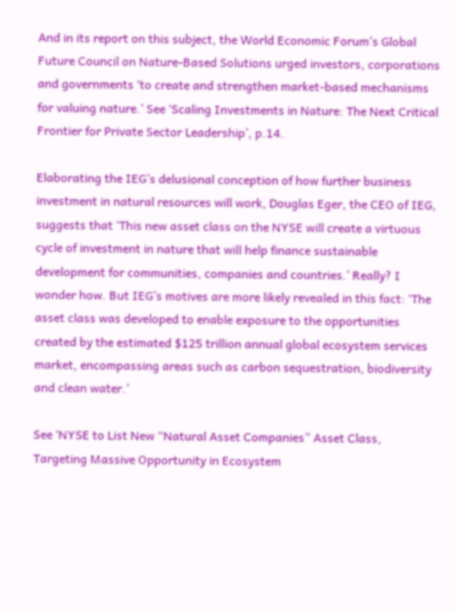And in its report on this subject, the World Economic Forum’s Global Future Council on Nature-Based Solutions urged investors, corporations and governments ‘to create and strengthen market-based mechanisms for valuing nature.’ See ‘Scaling Investments in Nature: The Next Critical Frontier for Private Sector Leadership’, p.14.

Elaborating the IEG’s delusional conception of how further business investment in natural resources will work, Douglas Eger, the CEO of IEG, suggests that ‘This new asset class on the NYSE will create a virtuous cycle of investment in nature that will help finance sustainable development for communities, companies and countries.’ Really? I wonder how. But IEG’s motives are more likely revealed in this fact: ‘The asset class was developed to enable exposure to the opportunities created by the estimated $125 trillion annual global ecosystem services market, encompassing areas such as carbon sequestration, biodiversity and clean water.’

See ‘NYSE to List New “Natural Asset Companies” Asset Class, Targeting Massive Opportunity in Ecosystem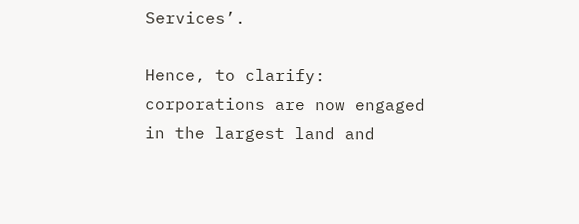Services’.

Hence, to clarify: corporations are now engaged in the largest land and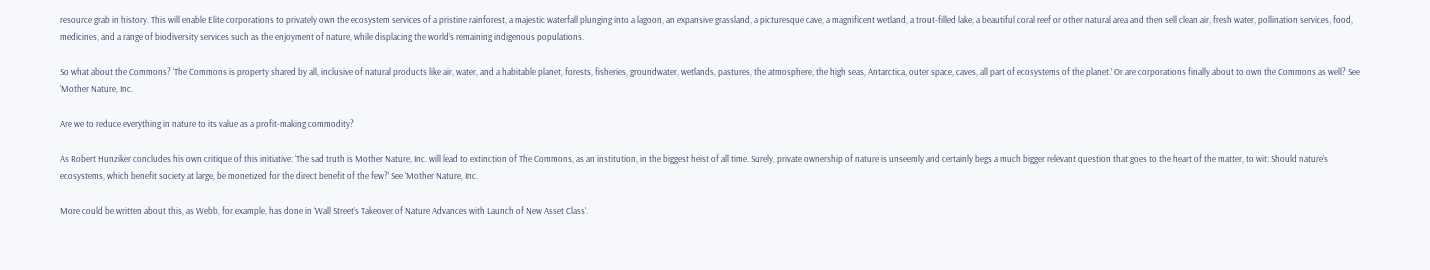resource grab in history. This will enable Elite corporations to privately own the ecosystem services of a pristine rainforest, a majestic waterfall plunging into a lagoon, an expansive grassland, a picturesque cave, a magnificent wetland, a trout-filled lake, a beautiful coral reef or other natural area and then sell clean air, fresh water, pollination services, food, medicines, and a range of biodiversity services such as the enjoyment of nature, while displacing the world’s remaining indigenous populations.

So what about the Commons? ‘The Commons is property shared by all, inclusive of natural products like air, water, and a habitable planet, forests, fisheries, groundwater, wetlands, pastures, the atmosphere, the high seas, Antarctica, outer space, caves, all part of ecosystems of the planet.’ Or are corporations finally about to own the Commons as well? See ‘Mother Nature, Inc.

Are we to reduce everything in nature to its value as a profit-making commodity?

As Robert Hunziker concludes his own critique of this initiative: ‘The sad truth is Mother Nature, Inc. will lead to extinction of The Commons, as an institution, in the biggest heist of all time. Surely, private ownership of nature is unseemly and certainly begs a much bigger relevant question that goes to the heart of the matter, to wit: Should nature’s ecosystems, which benefit society at large, be monetized for the direct benefit of the few?’ See ‘Mother Nature, Inc.

More could be written about this, as Webb, for example, has done in ‘Wall Street’s Takeover of Nature Advances with Launch of New Asset Class’.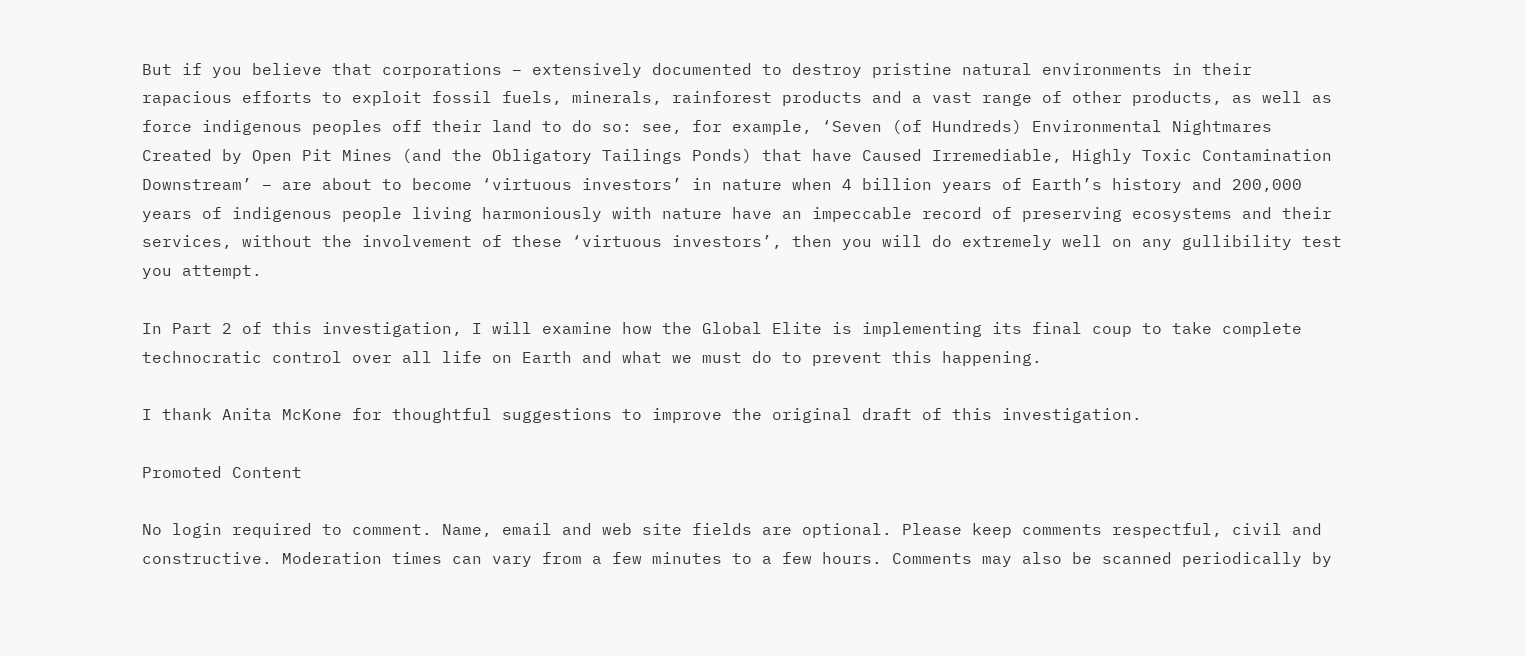But if you believe that corporations – extensively documented to destroy pristine natural environments in their rapacious efforts to exploit fossil fuels, minerals, rainforest products and a vast range of other products, as well as force indigenous peoples off their land to do so: see, for example, ‘Seven (of Hundreds) Environmental Nightmares Created by Open Pit Mines (and the Obligatory Tailings Ponds) that have Caused Irremediable, Highly Toxic Contamination Downstream’ – are about to become ‘virtuous investors’ in nature when 4 billion years of Earth’s history and 200,000 years of indigenous people living harmoniously with nature have an impeccable record of preserving ecosystems and their services, without the involvement of these ‘virtuous investors’, then you will do extremely well on any gullibility test you attempt.

In Part 2 of this investigation, I will examine how the Global Elite is implementing its final coup to take complete technocratic control over all life on Earth and what we must do to prevent this happening.

I thank Anita McKone for thoughtful suggestions to improve the original draft of this investigation.

Promoted Content

No login required to comment. Name, email and web site fields are optional. Please keep comments respectful, civil and constructive. Moderation times can vary from a few minutes to a few hours. Comments may also be scanned periodically by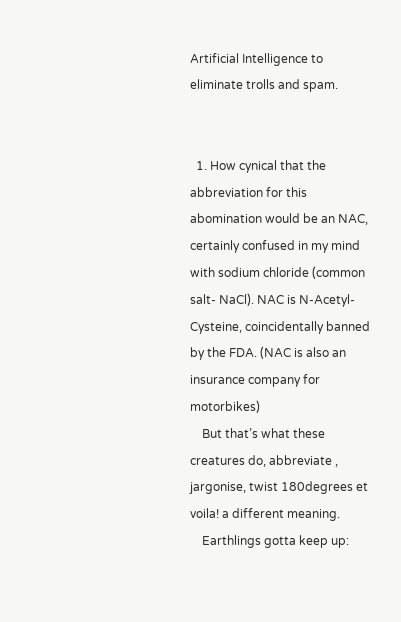Artificial Intelligence to eliminate trolls and spam.


  1. How cynical that the abbreviation for this abomination would be an NAC, certainly confused in my mind with sodium chloride (common salt- NaCl). NAC is N-Acetyl-Cysteine, coincidentally banned by the FDA. (NAC is also an insurance company for motorbikes)
    But that’s what these creatures do, abbreviate , jargonise, twist 180degrees et voila! a different meaning.
    Earthlings gotta keep up: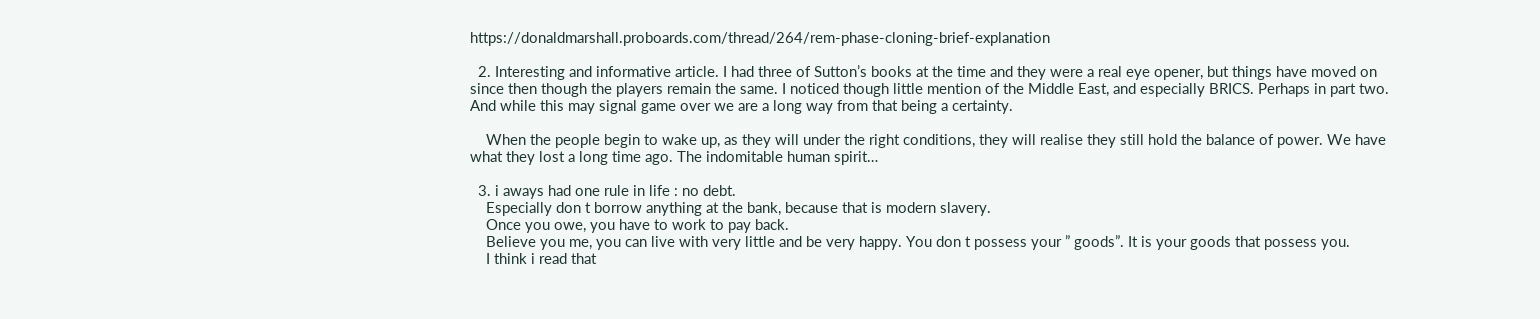https://donaldmarshall.proboards.com/thread/264/rem-phase-cloning-brief-explanation

  2. Interesting and informative article. I had three of Sutton’s books at the time and they were a real eye opener, but things have moved on since then though the players remain the same. I noticed though little mention of the Middle East, and especially BRICS. Perhaps in part two. And while this may signal game over we are a long way from that being a certainty.

    When the people begin to wake up, as they will under the right conditions, they will realise they still hold the balance of power. We have what they lost a long time ago. The indomitable human spirit…

  3. i aways had one rule in life : no debt.
    Especially don t borrow anything at the bank, because that is modern slavery.
    Once you owe, you have to work to pay back.
    Believe you me, you can live with very little and be very happy. You don t possess your ” goods”. It is your goods that possess you.
    I think i read that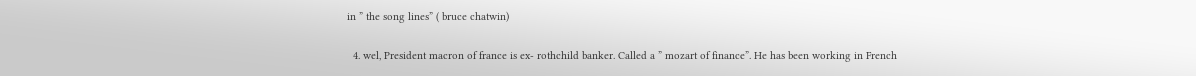in ” the song lines” ( bruce chatwin)

  4. wel, President macron of france is ex- rothchild banker. Called a ” mozart of finance”. He has been working in French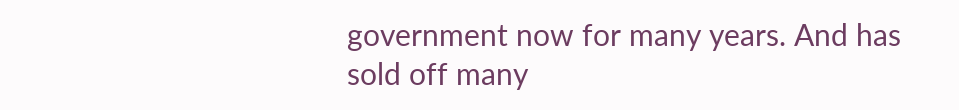government now for many years. And has sold off many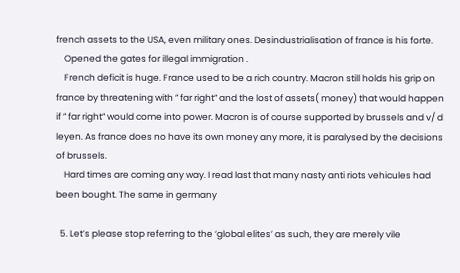french assets to the USA, even military ones. Desindustrialisation of france is his forte.
    Opened the gates for illegal immigration .
    French deficit is huge. France used to be a rich country. Macron still holds his grip on france by threatening with ” far right” and the lost of assets( money) that would happen if ” far right” would come into power. Macron is of course supported by brussels and v/ d leyen. As france does no have its own money any more, it is paralysed by the decisions of brussels.
    Hard times are coming any way. I read last that many nasty anti riots vehicules had been bought. The same in germany

  5. Let’s please stop referring to the ‘global elites’ as such, they are merely vile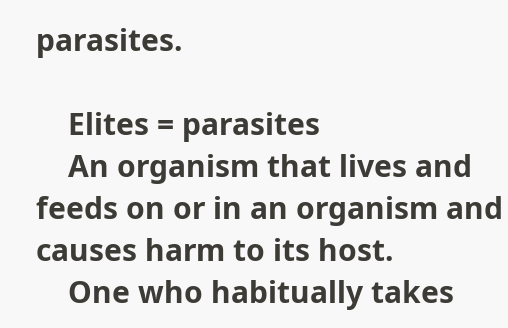parasites.

    Elites = parasites
    An organism that lives and feeds on or in an organism and causes harm to its host.
    One who habitually takes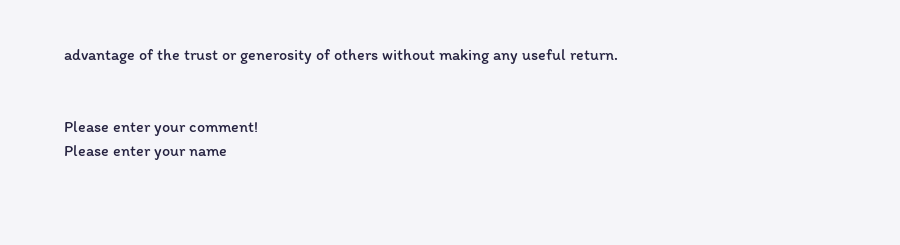advantage of the trust or generosity of others without making any useful return.


Please enter your comment!
Please enter your name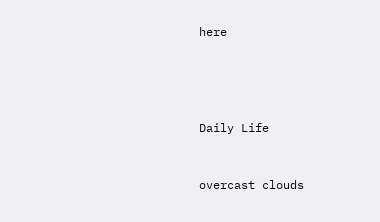here




Daily Life


overcast clouds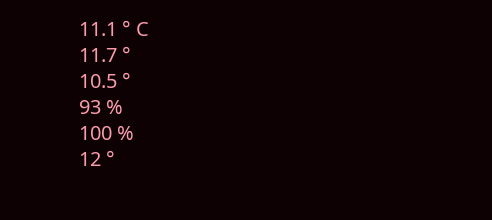11.1 ° C
11.7 °
10.5 °
93 %
100 %
12 °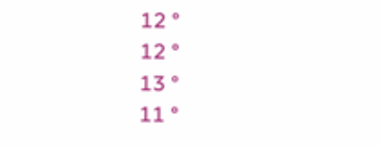12 °
12 °
13 °
11 °